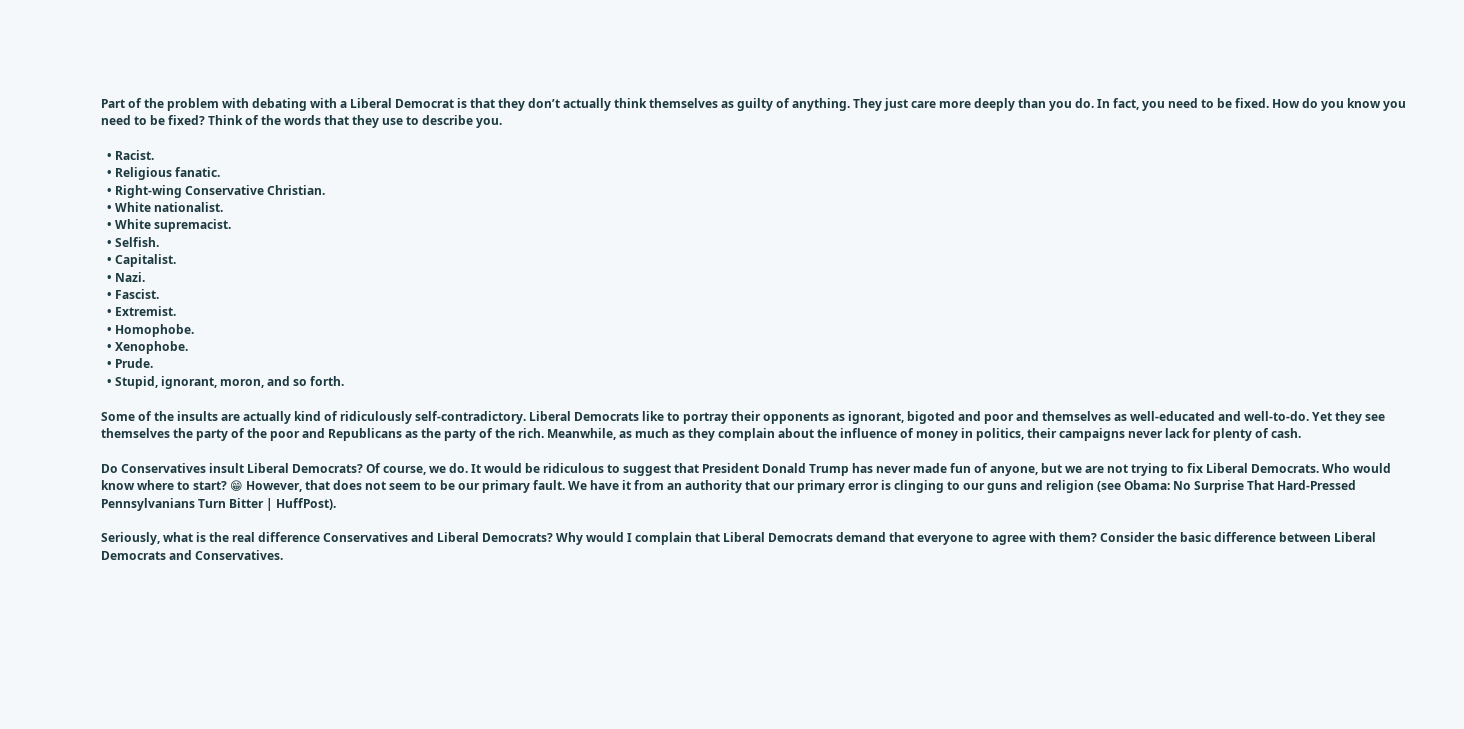Part of the problem with debating with a Liberal Democrat is that they don’t actually think themselves as guilty of anything. They just care more deeply than you do. In fact, you need to be fixed. How do you know you need to be fixed? Think of the words that they use to describe you.

  • Racist.
  • Religious fanatic.
  • Right-wing Conservative Christian.
  • White nationalist.
  • White supremacist.
  • Selfish.
  • Capitalist.
  • Nazi.
  • Fascist.
  • Extremist.
  • Homophobe.
  • Xenophobe.
  • Prude.
  • Stupid, ignorant, moron, and so forth.

Some of the insults are actually kind of ridiculously self-contradictory. Liberal Democrats like to portray their opponents as ignorant, bigoted and poor and themselves as well-educated and well-to-do. Yet they see themselves the party of the poor and Republicans as the party of the rich. Meanwhile, as much as they complain about the influence of money in politics, their campaigns never lack for plenty of cash.

Do Conservatives insult Liberal Democrats? Of course, we do. It would be ridiculous to suggest that President Donald Trump has never made fun of anyone, but we are not trying to fix Liberal Democrats. Who would know where to start? 😁 However, that does not seem to be our primary fault. We have it from an authority that our primary error is clinging to our guns and religion (see Obama: No Surprise That Hard-Pressed Pennsylvanians Turn Bitter | HuffPost).

Seriously, what is the real difference Conservatives and Liberal Democrats? Why would I complain that Liberal Democrats demand that everyone to agree with them? Consider the basic difference between Liberal Democrats and Conservatives.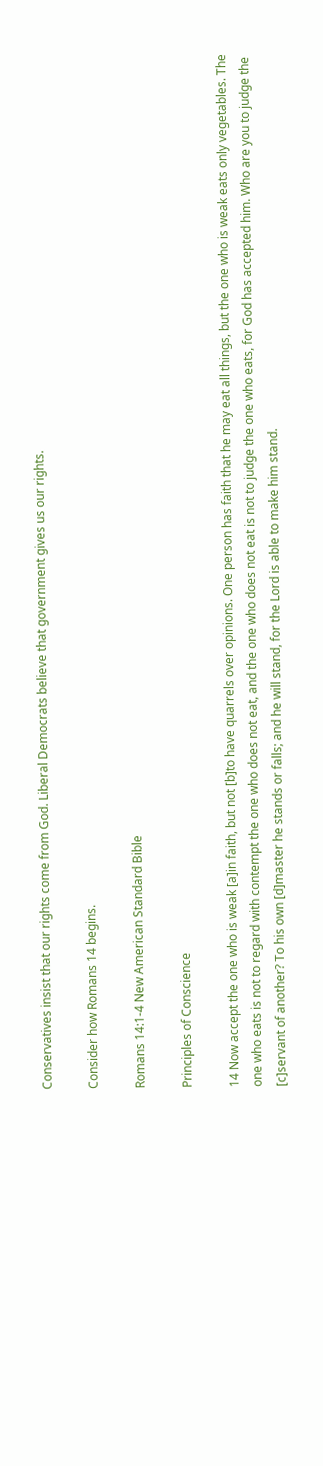Conservatives insist that our rights come from God. Liberal Democrats believe that government gives us our rights.

Consider how Romans 14 begins.

Romans 14:1-4 New American Standard Bible

Principles of Conscience

14 Now accept the one who is weak [a]in faith, but not [b]to have quarrels over opinions. One person has faith that he may eat all things, but the one who is weak eats only vegetables. The one who eats is not to regard with contempt the one who does not eat, and the one who does not eat is not to judge the one who eats, for God has accepted him. Who are you to judge the [c]servant of another? To his own [d]master he stands or falls; and he will stand, for the Lord is able to make him stand.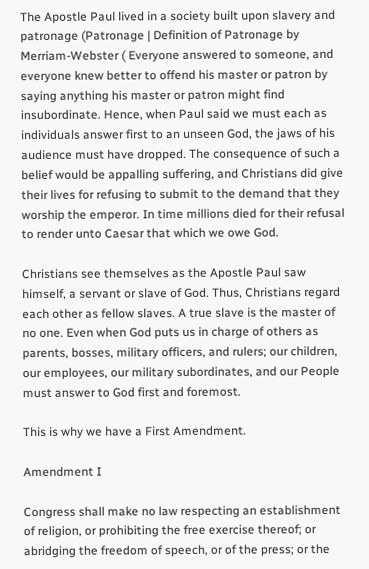The Apostle Paul lived in a society built upon slavery and patronage (Patronage | Definition of Patronage by Merriam-Webster ( Everyone answered to someone, and everyone knew better to offend his master or patron by saying anything his master or patron might find insubordinate. Hence, when Paul said we must each as individuals answer first to an unseen God, the jaws of his audience must have dropped. The consequence of such a belief would be appalling suffering, and Christians did give their lives for refusing to submit to the demand that they worship the emperor. In time millions died for their refusal to render unto Caesar that which we owe God.

Christians see themselves as the Apostle Paul saw himself, a servant or slave of God. Thus, Christians regard each other as fellow slaves. A true slave is the master of no one. Even when God puts us in charge of others as parents, bosses, military officers, and rulers; our children, our employees, our military subordinates, and our People must answer to God first and foremost.

This is why we have a First Amendment.

Amendment I

Congress shall make no law respecting an establishment of religion, or prohibiting the free exercise thereof; or abridging the freedom of speech, or of the press; or the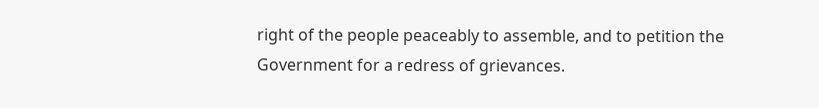right of the people peaceably to assemble, and to petition the Government for a redress of grievances.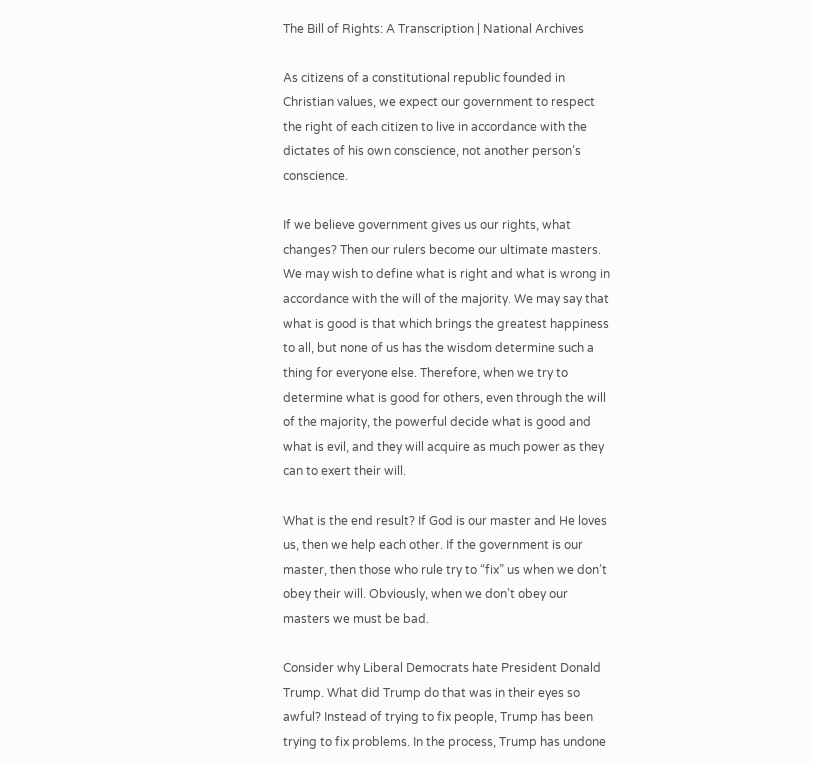The Bill of Rights: A Transcription | National Archives

As citizens of a constitutional republic founded in Christian values, we expect our government to respect the right of each citizen to live in accordance with the dictates of his own conscience, not another person’s conscience.

If we believe government gives us our rights, what changes? Then our rulers become our ultimate masters. We may wish to define what is right and what is wrong in accordance with the will of the majority. We may say that what is good is that which brings the greatest happiness to all, but none of us has the wisdom determine such a thing for everyone else. Therefore, when we try to determine what is good for others, even through the will of the majority, the powerful decide what is good and what is evil, and they will acquire as much power as they can to exert their will.

What is the end result? If God is our master and He loves us, then we help each other. If the government is our master, then those who rule try to “fix” us when we don’t obey their will. Obviously, when we don’t obey our masters we must be bad.

Consider why Liberal Democrats hate President Donald Trump. What did Trump do that was in their eyes so awful? Instead of trying to fix people, Trump has been trying to fix problems. In the process, Trump has undone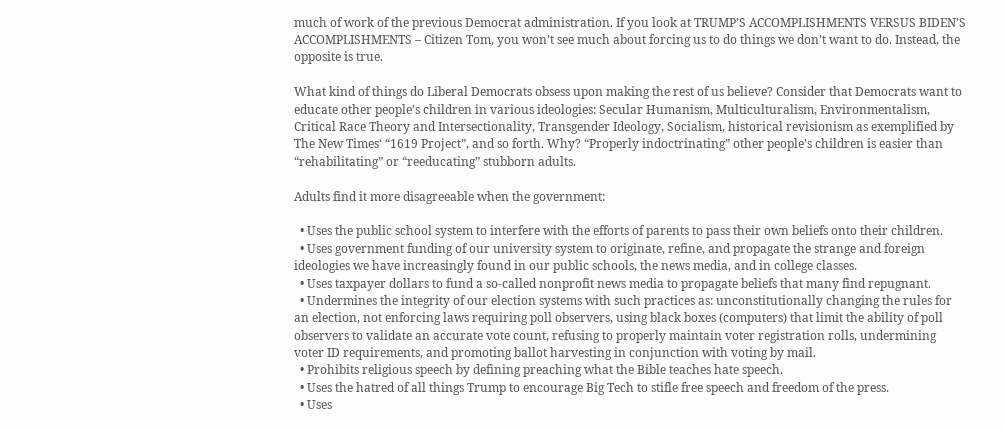much of work of the previous Democrat administration. If you look at TRUMP’S ACCOMPLISHMENTS VERSUS BIDEN’S ACCOMPLISHMENTS – Citizen Tom, you won’t see much about forcing us to do things we don’t want to do. Instead, the opposite is true.

What kind of things do Liberal Democrats obsess upon making the rest of us believe? Consider that Democrats want to educate other people’s children in various ideologies: Secular Humanism, Multiculturalism, Environmentalism, Critical Race Theory and Intersectionality, Transgender Ideology, Socialism, historical revisionism as exemplified by The New Times‘ “1619 Project”, and so forth. Why? “Properly indoctrinating” other people’s children is easier than “rehabilitating” or “reeducating” stubborn adults.

Adults find it more disagreeable when the government:

  • Uses the public school system to interfere with the efforts of parents to pass their own beliefs onto their children.
  • Uses government funding of our university system to originate, refine, and propagate the strange and foreign ideologies we have increasingly found in our public schools, the news media, and in college classes.
  • Uses taxpayer dollars to fund a so-called nonprofit news media to propagate beliefs that many find repugnant.
  • Undermines the integrity of our election systems with such practices as: unconstitutionally changing the rules for an election, not enforcing laws requiring poll observers, using black boxes (computers) that limit the ability of poll observers to validate an accurate vote count, refusing to properly maintain voter registration rolls, undermining voter ID requirements, and promoting ballot harvesting in conjunction with voting by mail.
  • Prohibits religious speech by defining preaching what the Bible teaches hate speech.
  • Uses the hatred of all things Trump to encourage Big Tech to stifle free speech and freedom of the press.
  • Uses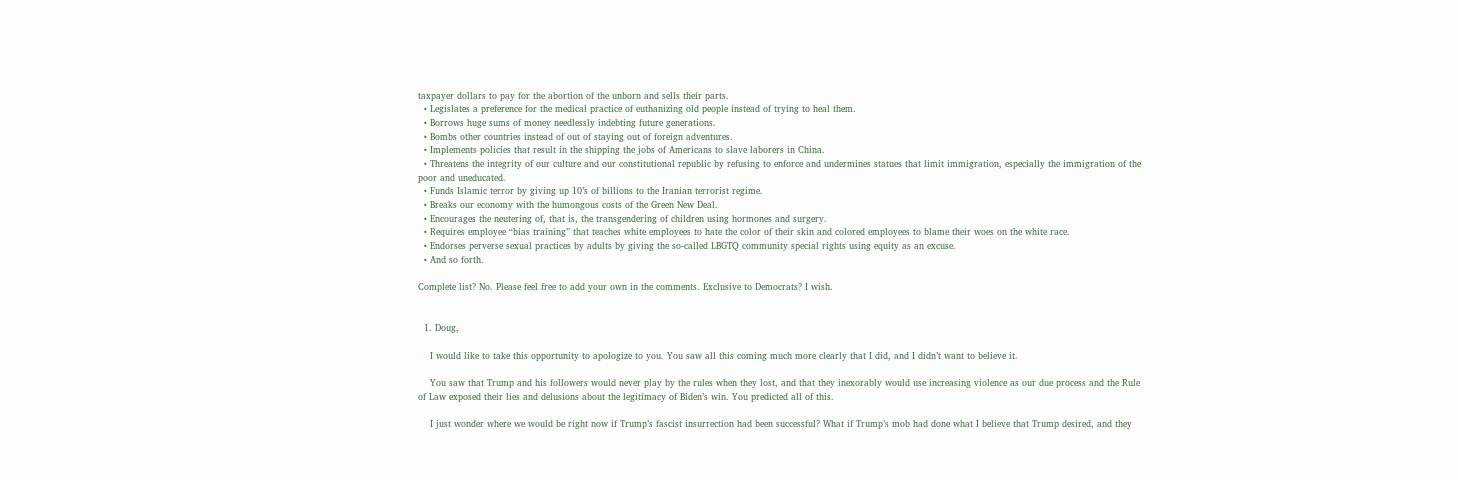taxpayer dollars to pay for the abortion of the unborn and sells their parts.
  • Legislates a preference for the medical practice of euthanizing old people instead of trying to heal them.
  • Borrows huge sums of money needlessly indebting future generations.
  • Bombs other countries instead of out of staying out of foreign adventures.
  • Implements policies that result in the shipping the jobs of Americans to slave laborers in China.
  • Threatens the integrity of our culture and our constitutional republic by refusing to enforce and undermines statues that limit immigration, especially the immigration of the poor and uneducated.
  • Funds Islamic terror by giving up 10’s of billions to the Iranian terrorist regime.
  • Breaks our economy with the humongous costs of the Green New Deal.
  • Encourages the neutering of, that is, the transgendering of children using hormones and surgery.
  • Requires employee “bias training” that teaches white employees to hate the color of their skin and colored employees to blame their woes on the white race.
  • Endorses perverse sexual practices by adults by giving the so-called LBGTQ community special rights using equity as an excuse.
  • And so forth.

Complete list? No. Please feel free to add your own in the comments. Exclusive to Democrats? I wish.


  1. Doug,

    I would like to take this opportunity to apologize to you. You saw all this coming much more clearly that I did, and I didn’t want to believe it.

    You saw that Trump and his followers would never play by the rules when they lost, and that they inexorably would use increasing violence as our due process and the Rule of Law exposed their lies and delusions about the legitimacy of Biden’s win. You predicted all of this.

    I just wonder where we would be right now if Trump’s fascist insurrection had been successful? What if Trump’s mob had done what I believe that Trump desired, and they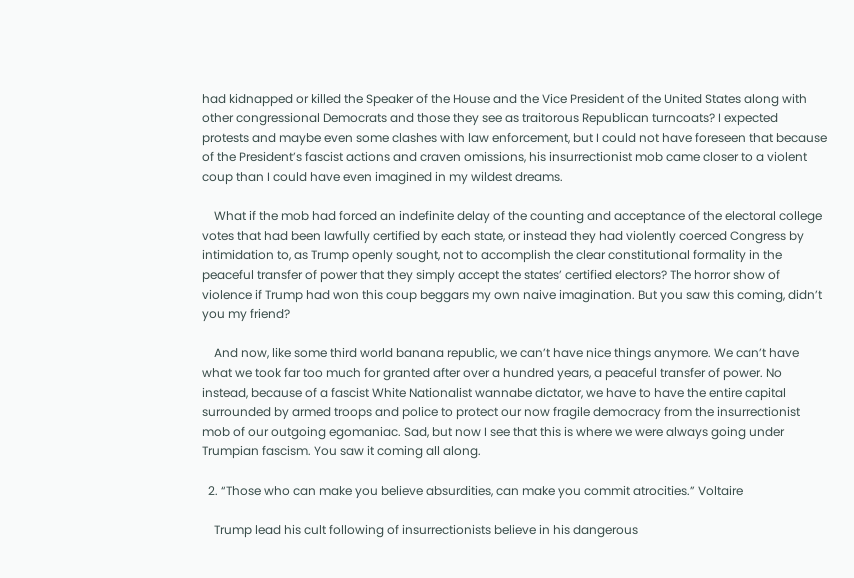had kidnapped or killed the Speaker of the House and the Vice President of the United States along with other congressional Democrats and those they see as traitorous Republican turncoats? I expected protests and maybe even some clashes with law enforcement, but I could not have foreseen that because of the President’s fascist actions and craven omissions, his insurrectionist mob came closer to a violent coup than I could have even imagined in my wildest dreams.

    What if the mob had forced an indefinite delay of the counting and acceptance of the electoral college votes that had been lawfully certified by each state, or instead they had violently coerced Congress by intimidation to, as Trump openly sought, not to accomplish the clear constitutional formality in the peaceful transfer of power that they simply accept the states’ certified electors? The horror show of violence if Trump had won this coup beggars my own naive imagination. But you saw this coming, didn’t you my friend?

    And now, like some third world banana republic, we can’t have nice things anymore. We can’t have what we took far too much for granted after over a hundred years, a peaceful transfer of power. No instead, because of a fascist White Nationalist wannabe dictator, we have to have the entire capital surrounded by armed troops and police to protect our now fragile democracy from the insurrectionist mob of our outgoing egomaniac. Sad, but now I see that this is where we were always going under Trumpian fascism. You saw it coming all along.

  2. “Those who can make you believe absurdities, can make you commit atrocities.” Voltaire

    Trump lead his cult following of insurrectionists believe in his dangerous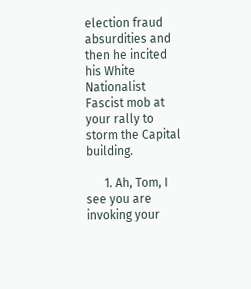election fraud absurdities and then he incited his White Nationalist Fascist mob at your rally to storm the Capital building.

      1. Ah, Tom, I see you are invoking your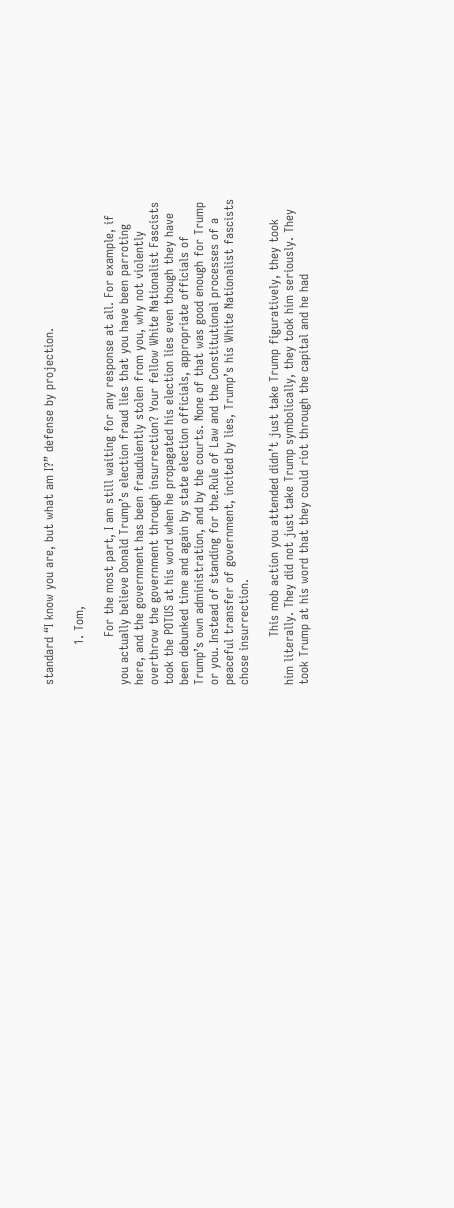standard “I know you are, but what am I?” defense by projection.

          1. Tom,

            For the most part, I am still waiting for any response at all. For example, if you actually believe Donald Trump’s election fraud lies that you have been parroting here, and the government has been fraudulently stolen from you, why not violently overthrow the government through insurrection? Your fellow White Nationalist Fascists took the POTUS at his word when he propagated his election lies even though they have been debunked time and again by state election officials, appropriate officials of Trump’s own administration, and by the courts. None of that was good enough for Trump or you. Instead of standing for the.Rule of Law and the Constitutional processes of a peaceful transfer of government, incited by lies, Trump’s his White Nationalist fascists chose insurrection.

            This mob action you attended didn’t just take Trump figuratively, they took him literally. They did not just take Trump symbolically, they took him seriously. They took Trump at his word that they could riot through the capital and he had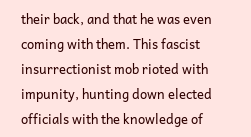their back, and that he was even coming with them. This fascist insurrectionist mob rioted with impunity, hunting down elected officials with the knowledge of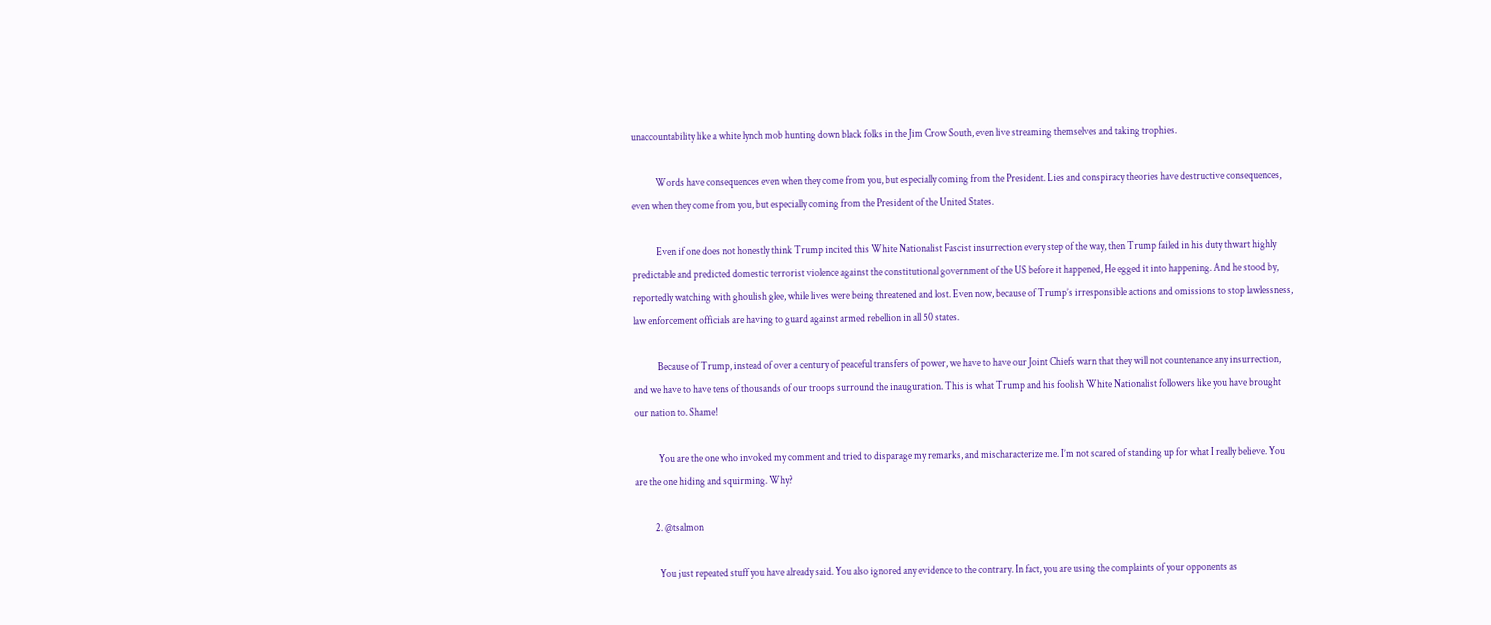unaccountability like a white lynch mob hunting down black folks in the Jim Crow South, even live streaming themselves and taking trophies.

            Words have consequences even when they come from you, but especially coming from the President. Lies and conspiracy theories have destructive consequences, even when they come from you, but especially coming from the President of the United States.

            Even if one does not honestly think Trump incited this White Nationalist Fascist insurrection every step of the way, then Trump failed in his duty thwart highly predictable and predicted domestic terrorist violence against the constitutional government of the US before it happened, He egged it into happening. And he stood by, reportedly watching with ghoulish glee, while lives were being threatened and lost. Even now, because of Trump’s irresponsible actions and omissions to stop lawlessness, law enforcement officials are having to guard against armed rebellion in all 50 states.

            Because of Trump, instead of over a century of peaceful transfers of power, we have to have our Joint Chiefs warn that they will not countenance any insurrection, and we have to have tens of thousands of our troops surround the inauguration. This is what Trump and his foolish White Nationalist followers like you have brought our nation to. Shame!

            You are the one who invoked my comment and tried to disparage my remarks, and mischaracterize me. I’m not scared of standing up for what I really believe. You are the one hiding and squirming. Why?

          2. @tsalmon

            You just repeated stuff you have already said. You also ignored any evidence to the contrary. In fact, you are using the complaints of your opponents as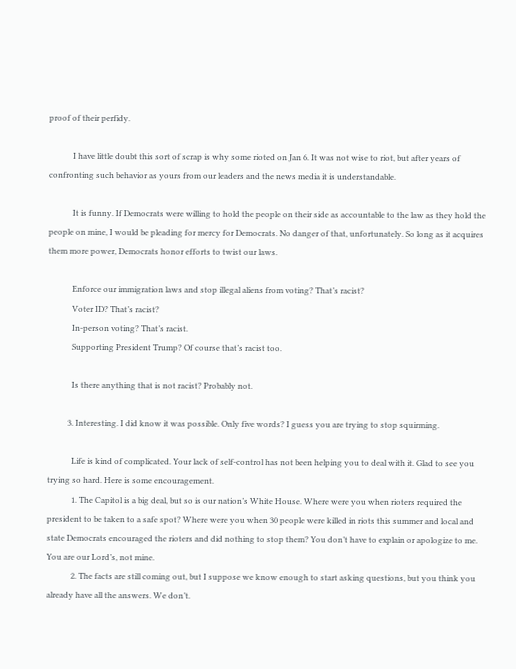proof of their perfidy.

            I have little doubt this sort of scrap is why some rioted on Jan 6. It was not wise to riot, but after years of confronting such behavior as yours from our leaders and the news media it is understandable.

            It is funny. If Democrats were willing to hold the people on their side as accountable to the law as they hold the people on mine, I would be pleading for mercy for Democrats. No danger of that, unfortunately. So long as it acquires them more power, Democrats honor efforts to twist our laws.

            Enforce our immigration laws and stop illegal aliens from voting? That’s racist?
            Voter ID? That’s racist?
            In-person voting? That’s racist.
            Supporting President Trump? Of course that’s racist too.

            Is there anything that is not racist? Probably not.

          3. Interesting. I did know it was possible. Only five words? I guess you are trying to stop squirming.

            Life is kind of complicated. Your lack of self-control has not been helping you to deal with it. Glad to see you trying so hard. Here is some encouragement.
            1. The Capitol is a big deal, but so is our nation’s White House. Where were you when rioters required the president to be taken to a safe spot? Where were you when 30 people were killed in riots this summer and local and state Democrats encouraged the rioters and did nothing to stop them? You don’t have to explain or apologize to me. You are our Lord’s, not mine.
            2. The facts are still coming out, but I suppose we know enough to start asking questions, but you think you already have all the answers. We don’t.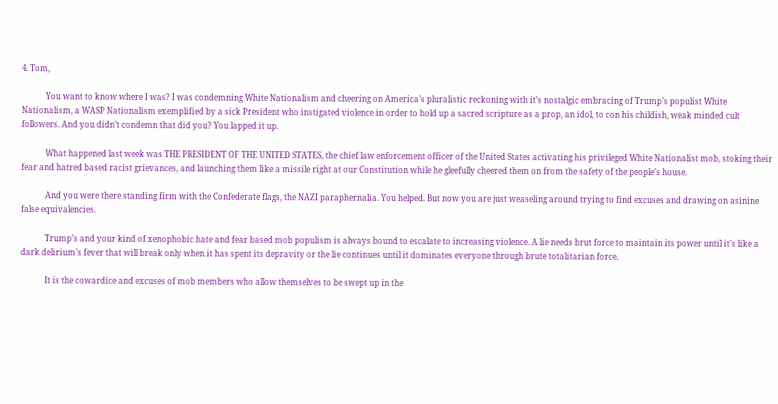4. Tom,

            You want to know where I was? I was condemning White Nationalism and cheering on America’s pluralistic reckoning with it’s nostalgic embracing of Trump’s populist White Nationalism, a WASP Nationalism exemplified by a sick President who instigated violence in order to hold up a sacred scripture as a prop, an idol, to con his childish, weak minded cult followers. And you didn’t condemn that did you? You lapped it up.

            What happened last week was THE PRESIDENT OF THE UNITED STATES, the chief law enforcement officer of the United States activating his privileged White Nationalist mob, stoking their fear and hatred based racist grievances, and launching them like a missile right at our Constitution while he gleefully cheered them on from the safety of the people’s house.

            And you were there standing firm with the Confederate flags, the NAZI paraphernalia. You helped. But now you are just weaseling around trying to find excuses and drawing on asinine false equivalencies.

            Trump’s and your kind of xenophobic hate and fear based mob populism is always bound to escalate to increasing violence. A lie needs brut force to maintain its power until it’s like a dark delirium’s fever that will break only when it has spent its depravity or the lie continues until it dominates everyone through brute totalitarian force.

            It is the cowardice and excuses of mob members who allow themselves to be swept up in the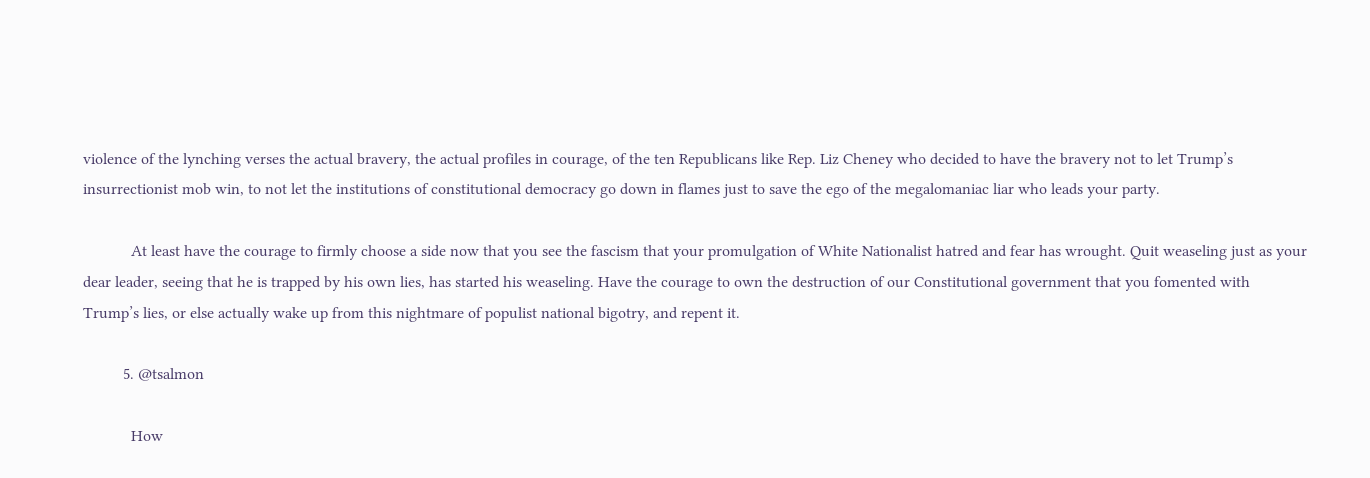violence of the lynching verses the actual bravery, the actual profiles in courage, of the ten Republicans like Rep. Liz Cheney who decided to have the bravery not to let Trump’s insurrectionist mob win, to not let the institutions of constitutional democracy go down in flames just to save the ego of the megalomaniac liar who leads your party.

            At least have the courage to firmly choose a side now that you see the fascism that your promulgation of White Nationalist hatred and fear has wrought. Quit weaseling just as your dear leader, seeing that he is trapped by his own lies, has started his weaseling. Have the courage to own the destruction of our Constitutional government that you fomented with Trump’s lies, or else actually wake up from this nightmare of populist national bigotry, and repent it.

          5. @tsalmon

            How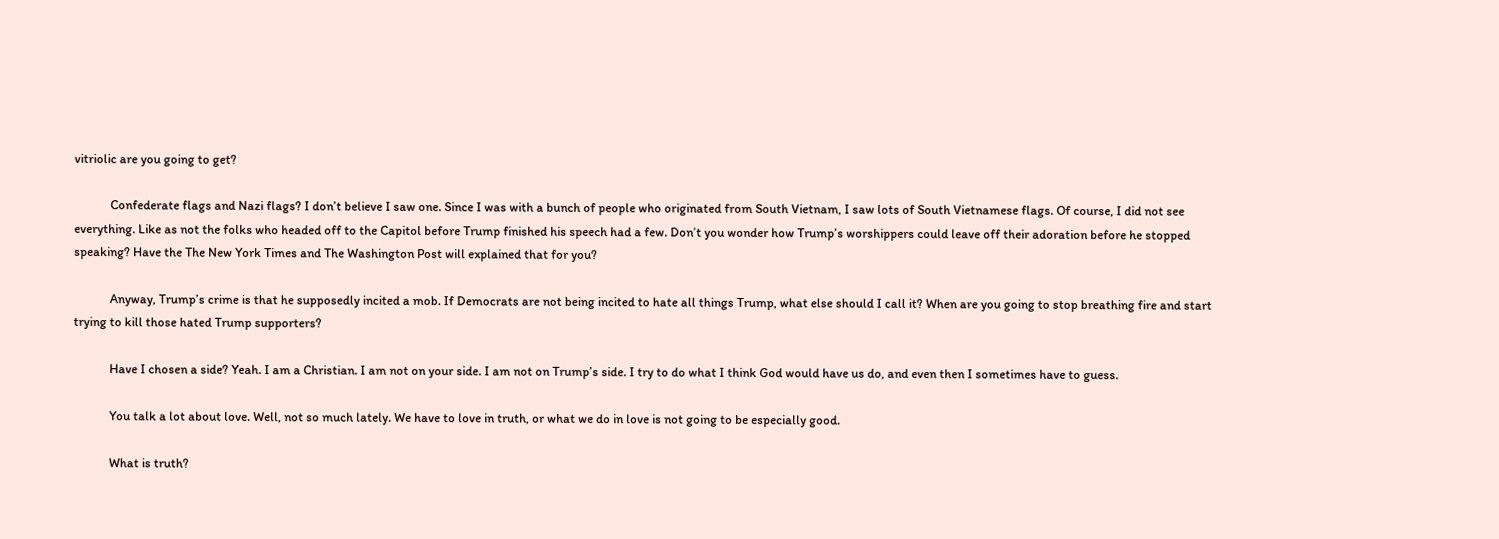vitriolic are you going to get?

            Confederate flags and Nazi flags? I don’t believe I saw one. Since I was with a bunch of people who originated from South Vietnam, I saw lots of South Vietnamese flags. Of course, I did not see everything. Like as not the folks who headed off to the Capitol before Trump finished his speech had a few. Don’t you wonder how Trump’s worshippers could leave off their adoration before he stopped speaking? Have the The New York Times and The Washington Post will explained that for you?

            Anyway, Trump’s crime is that he supposedly incited a mob. If Democrats are not being incited to hate all things Trump, what else should I call it? When are you going to stop breathing fire and start trying to kill those hated Trump supporters?

            Have I chosen a side? Yeah. I am a Christian. I am not on your side. I am not on Trump’s side. I try to do what I think God would have us do, and even then I sometimes have to guess.

            You talk a lot about love. Well, not so much lately. We have to love in truth, or what we do in love is not going to be especially good.

            What is truth?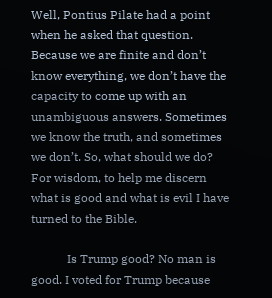Well, Pontius Pilate had a point when he asked that question. Because we are finite and don’t know everything, we don’t have the capacity to come up with an unambiguous answers. Sometimes we know the truth, and sometimes we don’t. So, what should we do? For wisdom, to help me discern what is good and what is evil I have turned to the Bible.

            Is Trump good? No man is good. I voted for Trump because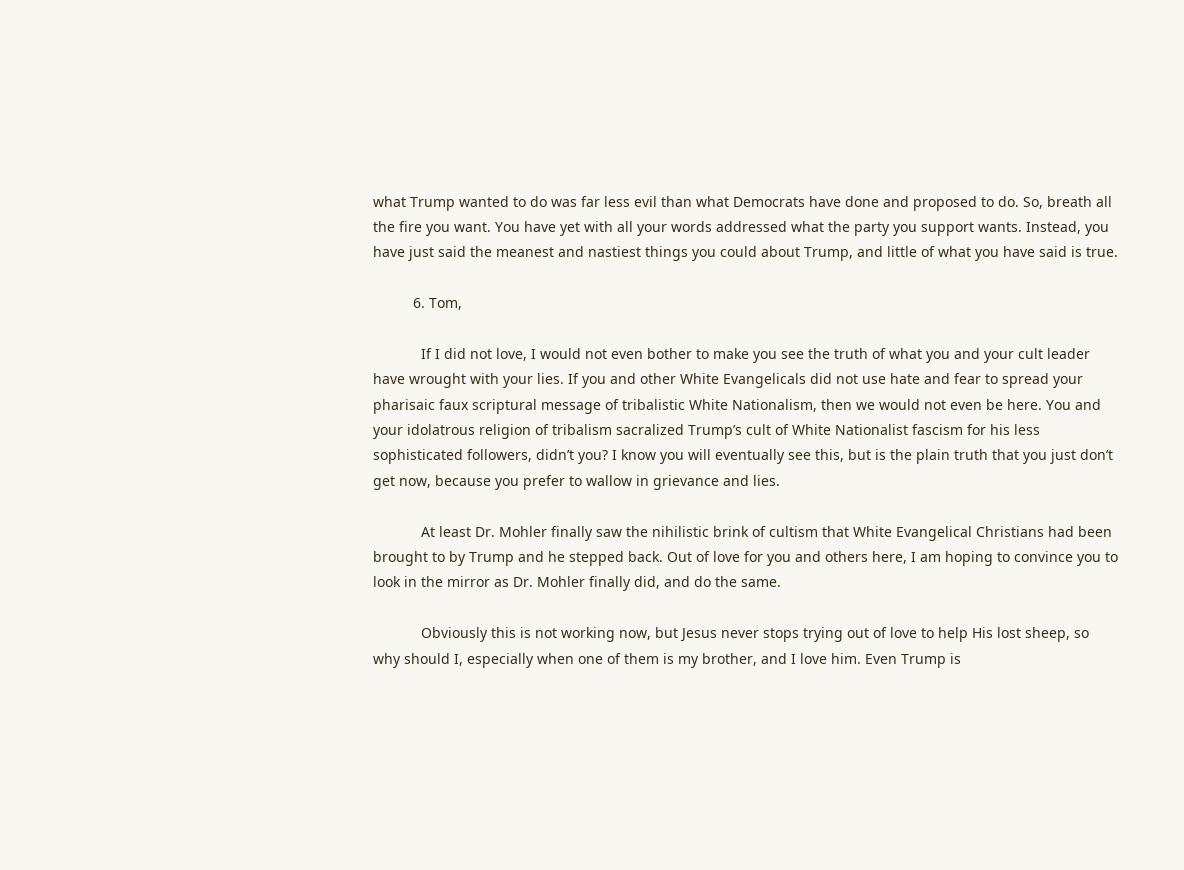what Trump wanted to do was far less evil than what Democrats have done and proposed to do. So, breath all the fire you want. You have yet with all your words addressed what the party you support wants. Instead, you have just said the meanest and nastiest things you could about Trump, and little of what you have said is true.

          6. Tom,

            If I did not love, I would not even bother to make you see the truth of what you and your cult leader have wrought with your lies. If you and other White Evangelicals did not use hate and fear to spread your pharisaic faux scriptural message of tribalistic White Nationalism, then we would not even be here. You and your idolatrous religion of tribalism sacralized Trump’s cult of White Nationalist fascism for his less sophisticated followers, didn’t you? I know you will eventually see this, but is the plain truth that you just don’t get now, because you prefer to wallow in grievance and lies.

            At least Dr. Mohler finally saw the nihilistic brink of cultism that White Evangelical Christians had been brought to by Trump and he stepped back. Out of love for you and others here, I am hoping to convince you to look in the mirror as Dr. Mohler finally did, and do the same.

            Obviously this is not working now, but Jesus never stops trying out of love to help His lost sheep, so why should I, especially when one of them is my brother, and I love him. Even Trump is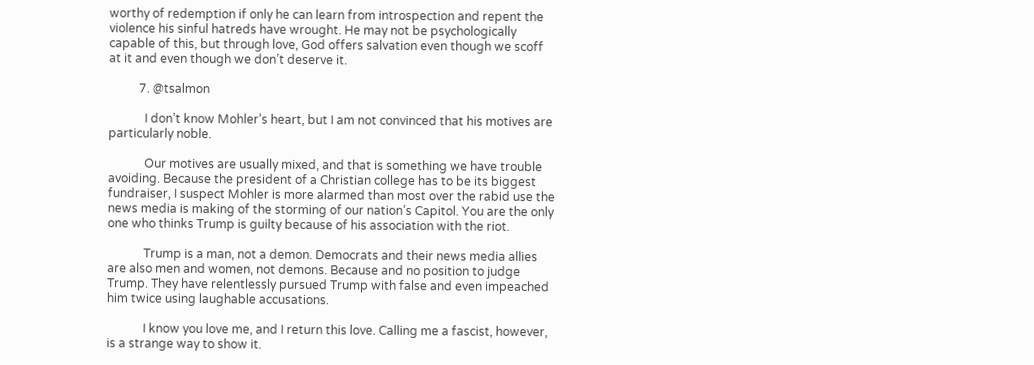worthy of redemption if only he can learn from introspection and repent the violence his sinful hatreds have wrought. He may not be psychologically capable of this, but through love, God offers salvation even though we scoff at it and even though we don’t deserve it.

          7. @tsalmon

            I don’t know Mohler’s heart, but I am not convinced that his motives are particularly noble.

            Our motives are usually mixed, and that is something we have trouble avoiding. Because the president of a Christian college has to be its biggest fundraiser, I suspect Mohler is more alarmed than most over the rabid use the news media is making of the storming of our nation’s Capitol. You are the only one who thinks Trump is guilty because of his association with the riot.

            Trump is a man, not a demon. Democrats and their news media allies are also men and women, not demons. Because and no position to judge Trump. They have relentlessly pursued Trump with false and even impeached him twice using laughable accusations.

            I know you love me, and I return this love. Calling me a fascist, however, is a strange way to show it.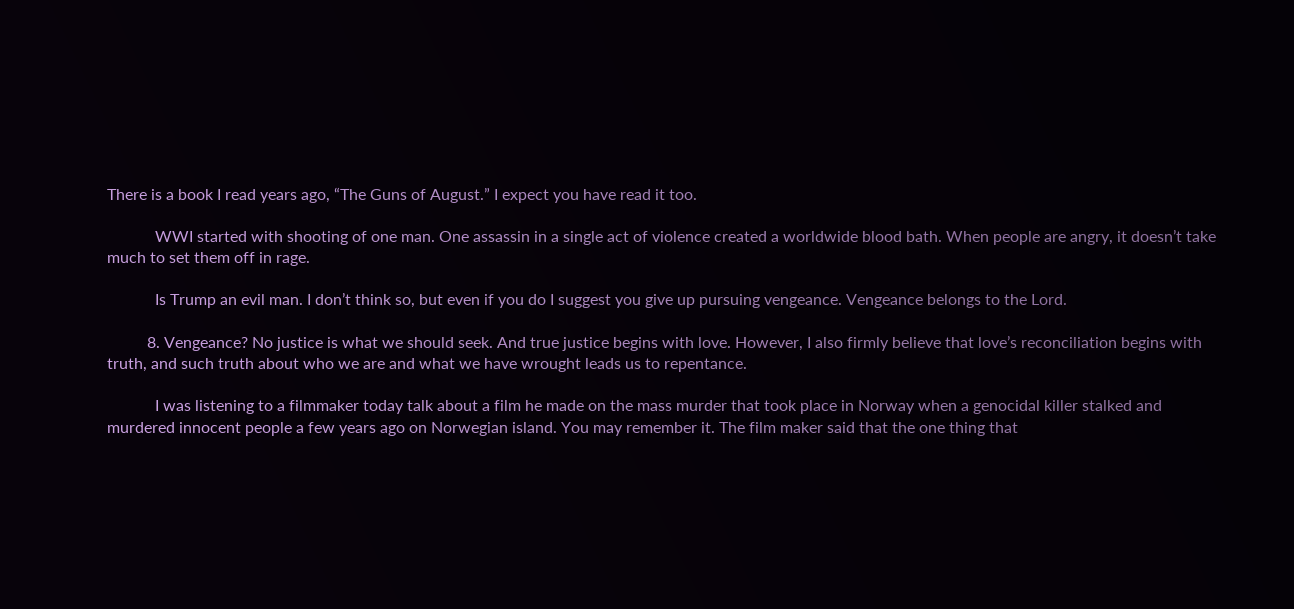There is a book I read years ago, “The Guns of August.” I expect you have read it too.

            WWI started with shooting of one man. One assassin in a single act of violence created a worldwide blood bath. When people are angry, it doesn’t take much to set them off in rage.

            Is Trump an evil man. I don’t think so, but even if you do I suggest you give up pursuing vengeance. Vengeance belongs to the Lord.

          8. Vengeance? No justice is what we should seek. And true justice begins with love. However, I also firmly believe that love’s reconciliation begins with truth, and such truth about who we are and what we have wrought leads us to repentance.

            I was listening to a filmmaker today talk about a film he made on the mass murder that took place in Norway when a genocidal killer stalked and murdered innocent people a few years ago on Norwegian island. You may remember it. The film maker said that the one thing that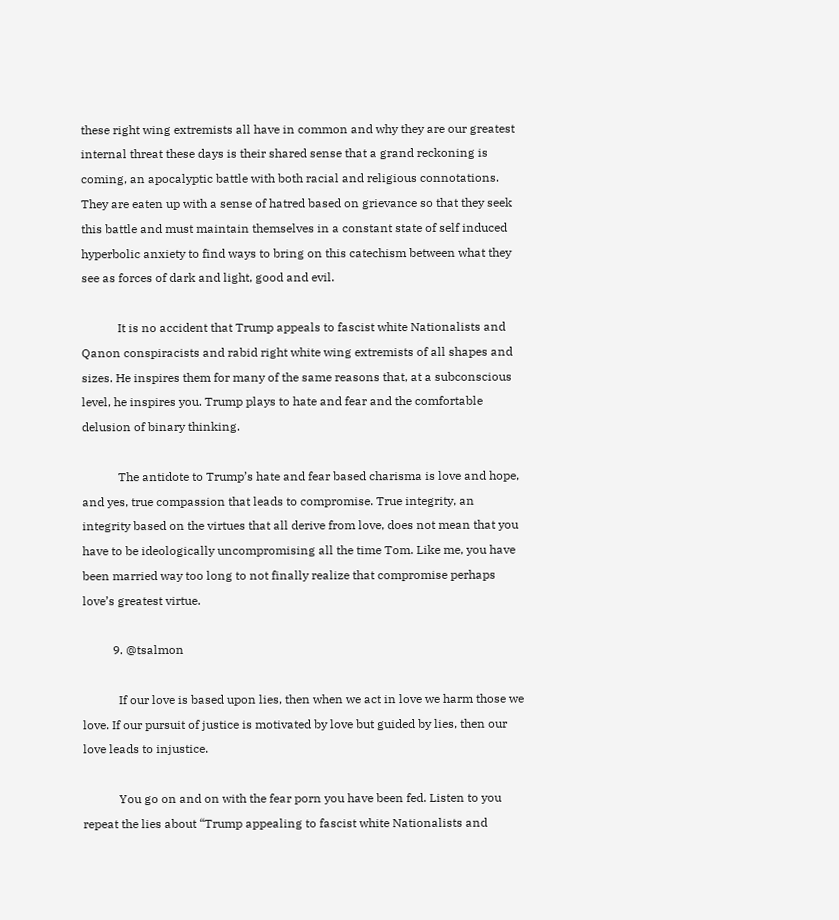these right wing extremists all have in common and why they are our greatest internal threat these days is their shared sense that a grand reckoning is coming, an apocalyptic battle with both racial and religious connotations. They are eaten up with a sense of hatred based on grievance so that they seek this battle and must maintain themselves in a constant state of self induced hyperbolic anxiety to find ways to bring on this catechism between what they see as forces of dark and light, good and evil.

            It is no accident that Trump appeals to fascist white Nationalists and Qanon conspiracists and rabid right white wing extremists of all shapes and sizes. He inspires them for many of the same reasons that, at a subconscious level, he inspires you. Trump plays to hate and fear and the comfortable delusion of binary thinking.

            The antidote to Trump’s hate and fear based charisma is love and hope, and yes, true compassion that leads to compromise. True integrity, an integrity based on the virtues that all derive from love, does not mean that you have to be ideologically uncompromising all the time Tom. Like me, you have been married way too long to not finally realize that compromise perhaps love’s greatest virtue.

          9. @tsalmon

            If our love is based upon lies, then when we act in love we harm those we love. If our pursuit of justice is motivated by love but guided by lies, then our love leads to injustice.

            You go on and on with the fear porn you have been fed. Listen to you repeat the lies about “Trump appealing to fascist white Nationalists and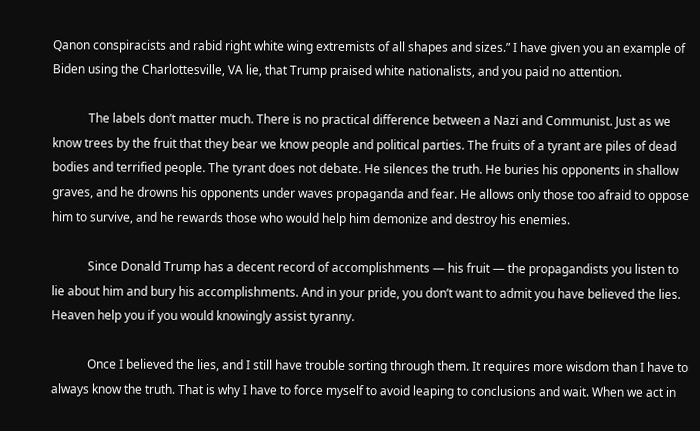Qanon conspiracists and rabid right white wing extremists of all shapes and sizes.” I have given you an example of Biden using the Charlottesville, VA lie, that Trump praised white nationalists, and you paid no attention.

            The labels don’t matter much. There is no practical difference between a Nazi and Communist. Just as we know trees by the fruit that they bear we know people and political parties. The fruits of a tyrant are piles of dead bodies and terrified people. The tyrant does not debate. He silences the truth. He buries his opponents in shallow graves, and he drowns his opponents under waves propaganda and fear. He allows only those too afraid to oppose him to survive, and he rewards those who would help him demonize and destroy his enemies.

            Since Donald Trump has a decent record of accomplishments — his fruit — the propagandists you listen to lie about him and bury his accomplishments. And in your pride, you don’t want to admit you have believed the lies. Heaven help you if you would knowingly assist tyranny.

            Once I believed the lies, and I still have trouble sorting through them. It requires more wisdom than I have to always know the truth. That is why I have to force myself to avoid leaping to conclusions and wait. When we act in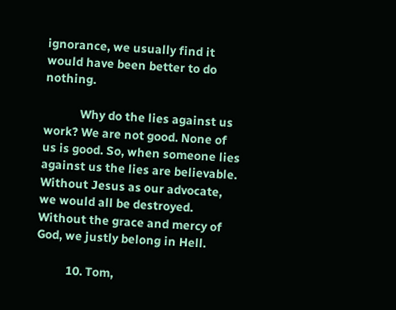ignorance, we usually find it would have been better to do nothing.

            Why do the lies against us work? We are not good. None of us is good. So, when someone lies against us the lies are believable. Without Jesus as our advocate, we would all be destroyed. Without the grace and mercy of God, we justly belong in Hell.

          10. Tom,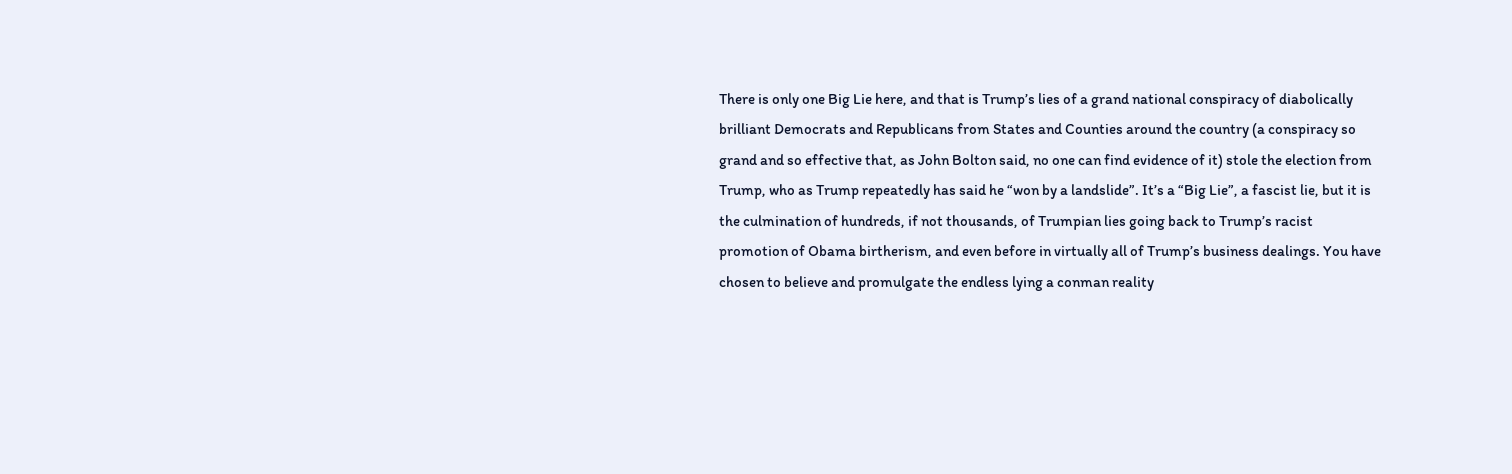There is only one Big Lie here, and that is Trump’s lies of a grand national conspiracy of diabolically brilliant Democrats and Republicans from States and Counties around the country (a conspiracy so grand and so effective that, as John Bolton said, no one can find evidence of it) stole the election from Trump, who as Trump repeatedly has said he “won by a landslide”. It’s a “Big Lie”, a fascist lie, but it is the culmination of hundreds, if not thousands, of Trumpian lies going back to Trump’s racist promotion of Obama birtherism, and even before in virtually all of Trump’s business dealings. You have chosen to believe and promulgate the endless lying a conman reality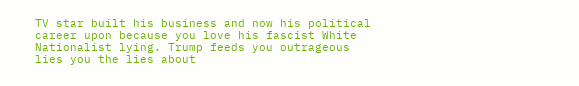TV star built his business and now his political career upon because you love his fascist White Nationalist lying. Trump feeds you outrageous lies you the lies about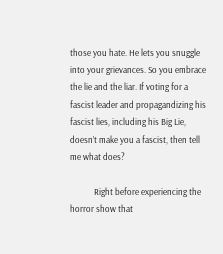those you hate. He lets you snuggle into your grievances. So you embrace the lie and the liar. If voting for a fascist leader and propagandizing his fascist lies, including his Big Lie, doesn’t make you a fascist, then tell me what does?

            Right before experiencing the horror show that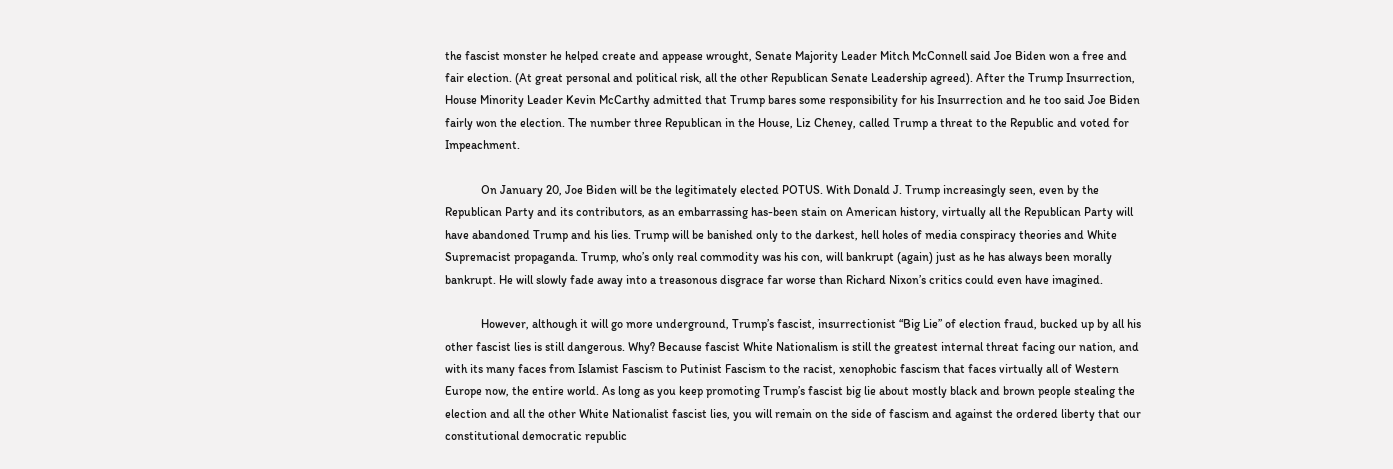the fascist monster he helped create and appease wrought, Senate Majority Leader Mitch McConnell said Joe Biden won a free and fair election. (At great personal and political risk, all the other Republican Senate Leadership agreed). After the Trump Insurrection, House Minority Leader Kevin McCarthy admitted that Trump bares some responsibility for his Insurrection and he too said Joe Biden fairly won the election. The number three Republican in the House, Liz Cheney, called Trump a threat to the Republic and voted for Impeachment.

            On January 20, Joe Biden will be the legitimately elected POTUS. With Donald J. Trump increasingly seen, even by the Republican Party and its contributors, as an embarrassing has-been stain on American history, virtually all the Republican Party will have abandoned Trump and his lies. Trump will be banished only to the darkest, hell holes of media conspiracy theories and White Supremacist propaganda. Trump, who’s only real commodity was his con, will bankrupt (again) just as he has always been morally bankrupt. He will slowly fade away into a treasonous disgrace far worse than Richard Nixon’s critics could even have imagined.

            However, although it will go more underground, Trump’s fascist, insurrectionist “Big Lie” of election fraud, bucked up by all his other fascist lies is still dangerous. Why? Because fascist White Nationalism is still the greatest internal threat facing our nation, and with its many faces from Islamist Fascism to Putinist Fascism to the racist, xenophobic fascism that faces virtually all of Western Europe now, the entire world. As long as you keep promoting Trump’s fascist big lie about mostly black and brown people stealing the election and all the other White Nationalist fascist lies, you will remain on the side of fascism and against the ordered liberty that our constitutional democratic republic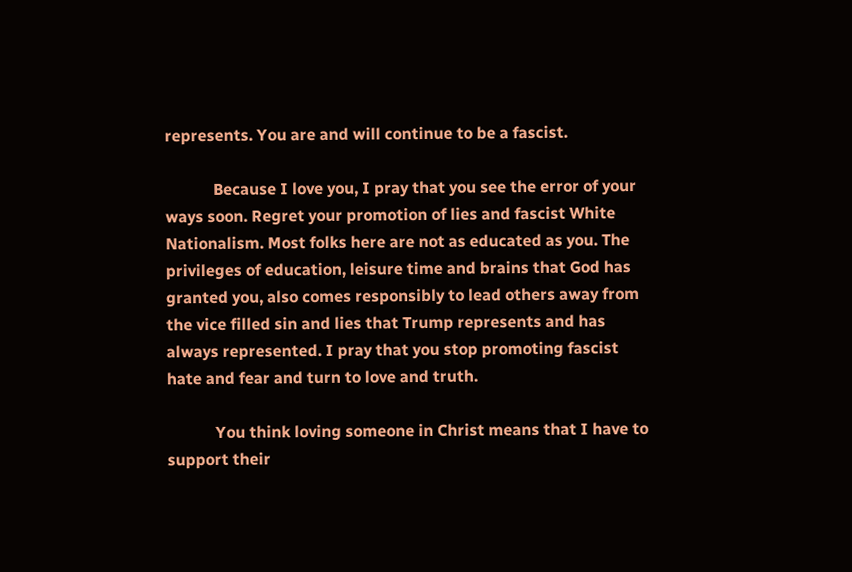represents. You are and will continue to be a fascist.

            Because I love you, I pray that you see the error of your ways soon. Regret your promotion of lies and fascist White Nationalism. Most folks here are not as educated as you. The privileges of education, leisure time and brains that God has granted you, also comes responsibly to lead others away from the vice filled sin and lies that Trump represents and has always represented. I pray that you stop promoting fascist hate and fear and turn to love and truth.

            You think loving someone in Christ means that I have to support their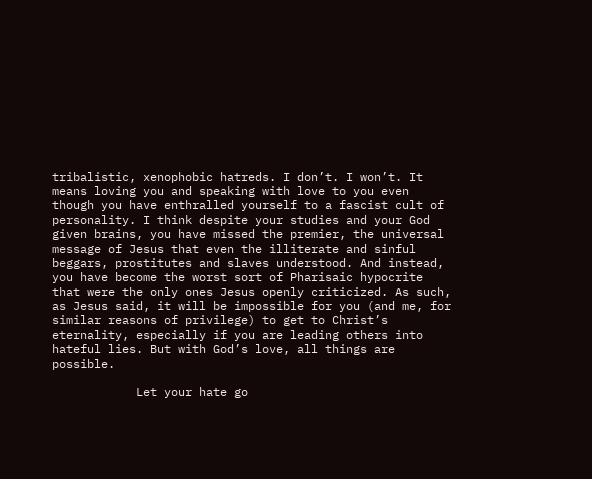tribalistic, xenophobic hatreds. I don’t. I won’t. It means loving you and speaking with love to you even though you have enthralled yourself to a fascist cult of personality. I think despite your studies and your God given brains, you have missed the premier, the universal message of Jesus that even the illiterate and sinful beggars, prostitutes and slaves understood. And instead, you have become the worst sort of Pharisaic hypocrite that were the only ones Jesus openly criticized. As such, as Jesus said, it will be impossible for you (and me, for similar reasons of privilege) to get to Christ’s eternality, especially if you are leading others into hateful lies. But with God’s love, all things are possible.

            Let your hate go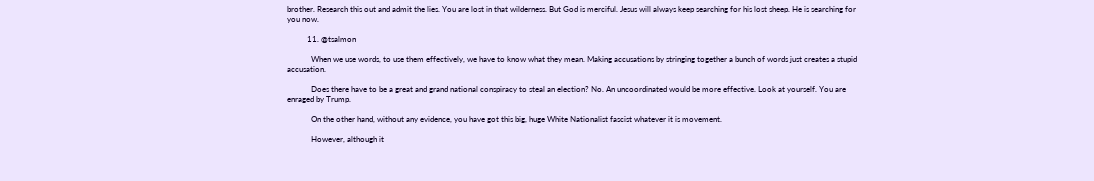brother. Research this out and admit the lies. You are lost in that wilderness. But God is merciful. Jesus will always keep searching for his lost sheep. He is searching for you now.

          11. @tsalmon

            When we use words, to use them effectively, we have to know what they mean. Making accusations by stringing together a bunch of words just creates a stupid accusation.

            Does there have to be a great and grand national conspiracy to steal an election? No. An uncoordinated would be more effective. Look at yourself. You are enraged by Trump.

            On the other hand, without any evidence, you have got this big, huge White Nationalist fascist whatever it is movement.

            However, although it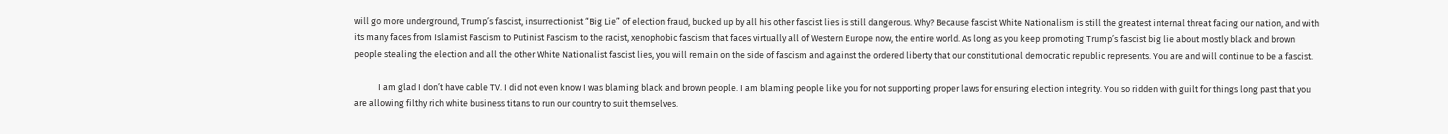will go more underground, Trump’s fascist, insurrectionist “Big Lie” of election fraud, bucked up by all his other fascist lies is still dangerous. Why? Because fascist White Nationalism is still the greatest internal threat facing our nation, and with its many faces from Islamist Fascism to Putinist Fascism to the racist, xenophobic fascism that faces virtually all of Western Europe now, the entire world. As long as you keep promoting Trump’s fascist big lie about mostly black and brown people stealing the election and all the other White Nationalist fascist lies, you will remain on the side of fascism and against the ordered liberty that our constitutional democratic republic represents. You are and will continue to be a fascist.

            I am glad I don’t have cable TV. I did not even know I was blaming black and brown people. I am blaming people like you for not supporting proper laws for ensuring election integrity. You so ridden with guilt for things long past that you are allowing filthy rich white business titans to run our country to suit themselves.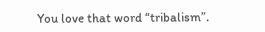You love that word “tribalism”.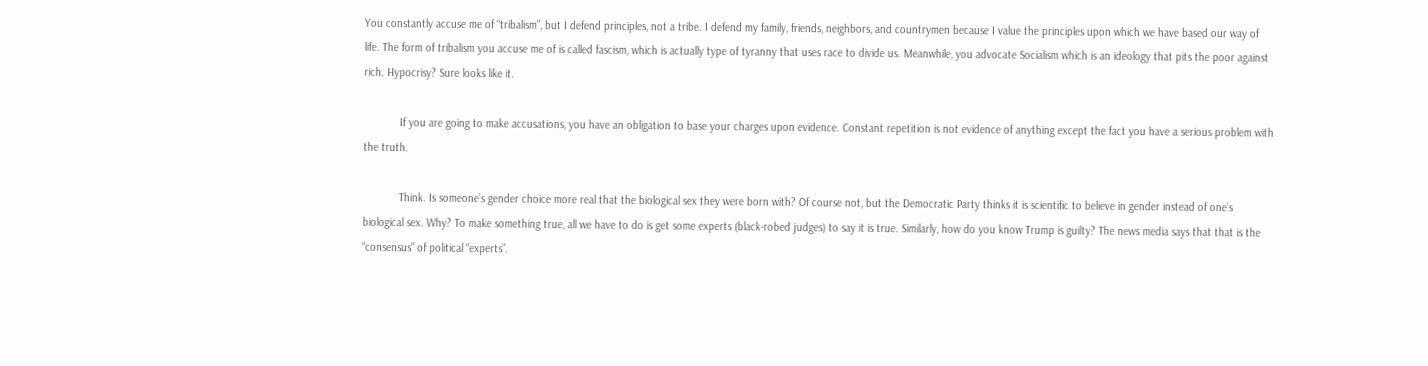You constantly accuse me of “tribalism”, but I defend principles, not a tribe. I defend my family, friends, neighbors, and countrymen because I value the principles upon which we have based our way of life. The form of tribalism you accuse me of is called fascism, which is actually type of tyranny that uses race to divide us. Meanwhile, you advocate Socialism which is an ideology that pits the poor against rich. Hypocrisy? Sure looks like it.

            If you are going to make accusations, you have an obligation to base your charges upon evidence. Constant repetition is not evidence of anything except the fact you have a serious problem with the truth.

            Think. Is someone’s gender choice more real that the biological sex they were born with? Of course not, but the Democratic Party thinks it is scientific to believe in gender instead of one’s biological sex. Why? To make something true, all we have to do is get some experts (black-robed judges) to say it is true. Similarly, how do you know Trump is guilty? The news media says that that is the “consensus” of political “experts”.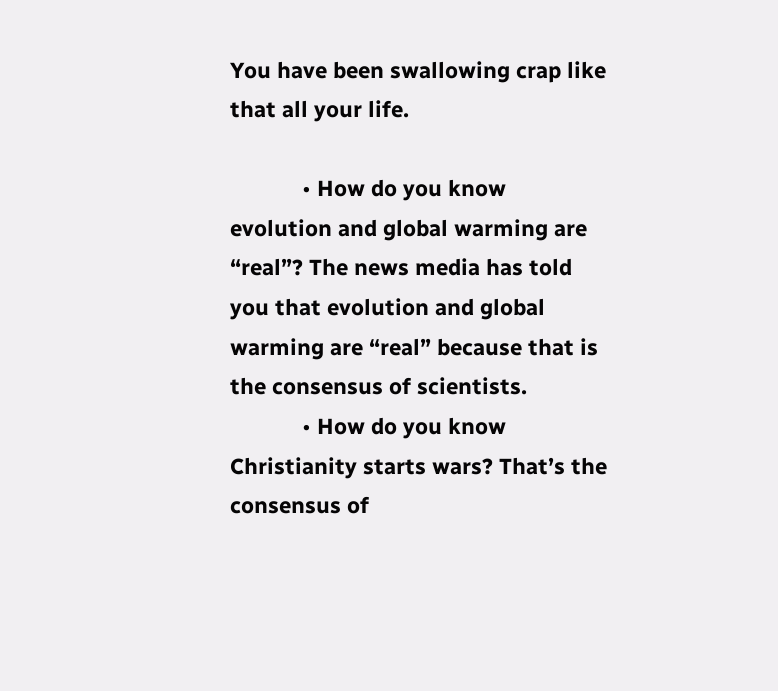You have been swallowing crap like that all your life.

            • How do you know evolution and global warming are “real”? The news media has told you that evolution and global warming are “real” because that is the consensus of scientists.
            • How do you know Christianity starts wars? That’s the consensus of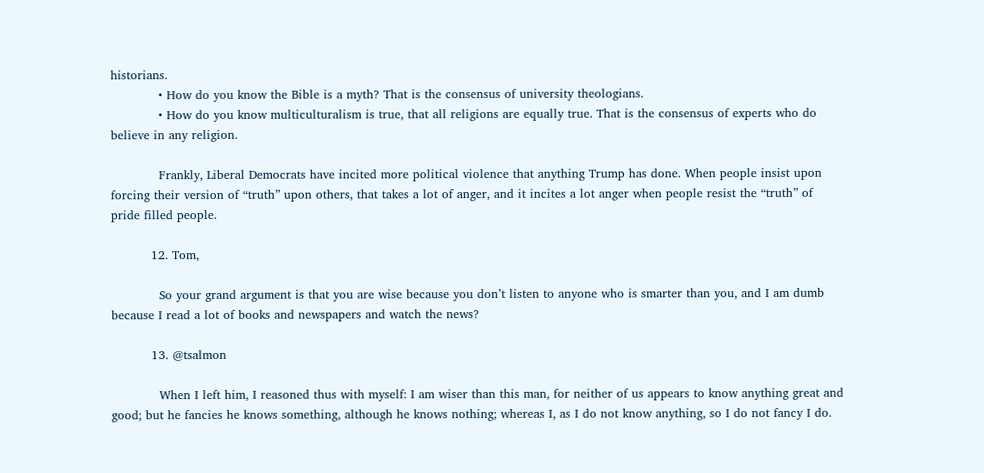historians.
            • How do you know the Bible is a myth? That is the consensus of university theologians.
            • How do you know multiculturalism is true, that all religions are equally true. That is the consensus of experts who do believe in any religion.

            Frankly, Liberal Democrats have incited more political violence that anything Trump has done. When people insist upon forcing their version of “truth” upon others, that takes a lot of anger, and it incites a lot anger when people resist the “truth” of pride filled people.

          12. Tom,

            So your grand argument is that you are wise because you don’t listen to anyone who is smarter than you, and I am dumb because I read a lot of books and newspapers and watch the news?

          13. @tsalmon

            When I left him, I reasoned thus with myself: I am wiser than this man, for neither of us appears to know anything great and good; but he fancies he knows something, although he knows nothing; whereas I, as I do not know anything, so I do not fancy I do.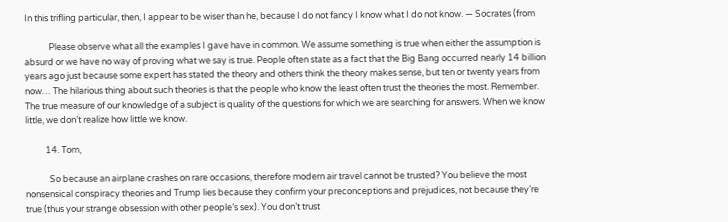In this trifling particular, then, I appear to be wiser than he, because I do not fancy I know what I do not know. — Socrates (from

            Please observe what all the examples I gave have in common. We assume something is true when either the assumption is absurd or we have no way of proving what we say is true. People often state as a fact that the Big Bang occurred nearly 14 billion years ago just because some expert has stated the theory and others think the theory makes sense, but ten or twenty years from now… The hilarious thing about such theories is that the people who know the least often trust the theories the most. Remember. The true measure of our knowledge of a subject is quality of the questions for which we are searching for answers. When we know little, we don’t realize how little we know.

          14. Tom,

            So because an airplane crashes on rare occasions, therefore modern air travel cannot be trusted? You believe the most nonsensical conspiracy theories and Trump lies because they confirm your preconceptions and prejudices, not because they’re true (thus your strange obsession with other people’s sex). You don’t trust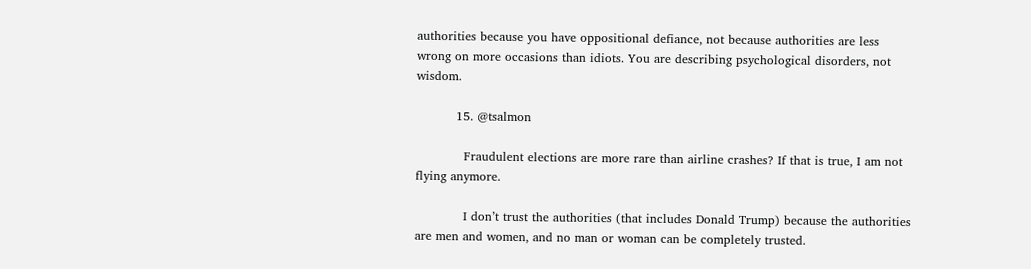authorities because you have oppositional defiance, not because authorities are less wrong on more occasions than idiots. You are describing psychological disorders, not wisdom.

          15. @tsalmon

            Fraudulent elections are more rare than airline crashes? If that is true, I am not flying anymore.

            I don’t trust the authorities (that includes Donald Trump) because the authorities are men and women, and no man or woman can be completely trusted.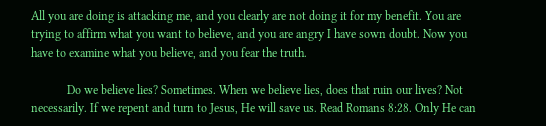All you are doing is attacking me, and you clearly are not doing it for my benefit. You are trying to affirm what you want to believe, and you are angry I have sown doubt. Now you have to examine what you believe, and you fear the truth.

            Do we believe lies? Sometimes. When we believe lies, does that ruin our lives? Not necessarily. If we repent and turn to Jesus, He will save us. Read Romans 8:28. Only He can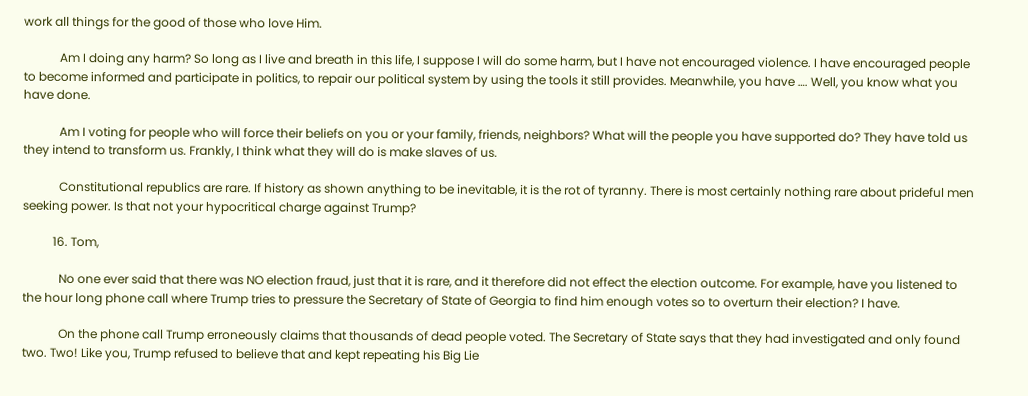work all things for the good of those who love Him.

            Am I doing any harm? So long as I live and breath in this life, I suppose I will do some harm, but I have not encouraged violence. I have encouraged people to become informed and participate in politics, to repair our political system by using the tools it still provides. Meanwhile, you have …. Well, you know what you have done.

            Am I voting for people who will force their beliefs on you or your family, friends, neighbors? What will the people you have supported do? They have told us they intend to transform us. Frankly, I think what they will do is make slaves of us.

            Constitutional republics are rare. If history as shown anything to be inevitable, it is the rot of tyranny. There is most certainly nothing rare about prideful men seeking power. Is that not your hypocritical charge against Trump?

          16. Tom,

            No one ever said that there was NO election fraud, just that it is rare, and it therefore did not effect the election outcome. For example, have you listened to the hour long phone call where Trump tries to pressure the Secretary of State of Georgia to find him enough votes so to overturn their election? I have.

            On the phone call Trump erroneously claims that thousands of dead people voted. The Secretary of State says that they had investigated and only found two. Two! Like you, Trump refused to believe that and kept repeating his Big Lie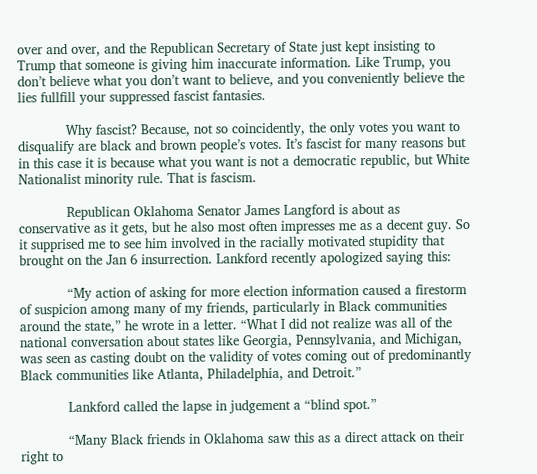over and over, and the Republican Secretary of State just kept insisting to Trump that someone is giving him inaccurate information. Like Trump, you don’t believe what you don’t want to believe, and you conveniently believe the lies fullfill your suppressed fascist fantasies.

            Why fascist? Because, not so coincidently, the only votes you want to disqualify are black and brown people’s votes. It’s fascist for many reasons but in this case it is because what you want is not a democratic republic, but White Nationalist minority rule. That is fascism.

            Republican Oklahoma Senator James Langford is about as conservative as it gets, but he also most often impresses me as a decent guy. So it supprised me to see him involved in the racially motivated stupidity that brought on the Jan 6 insurrection. Lankford recently apologized saying this:

            “My action of asking for more election information caused a firestorm of suspicion among many of my friends, particularly in Black communities around the state,” he wrote in a letter. “What I did not realize was all of the national conversation about states like Georgia, Pennsylvania, and Michigan, was seen as casting doubt on the validity of votes coming out of predominantly Black communities like Atlanta, Philadelphia, and Detroit.”

            Lankford called the lapse in judgement a “blind spot.”

            “Many Black friends in Oklahoma saw this as a direct attack on their right to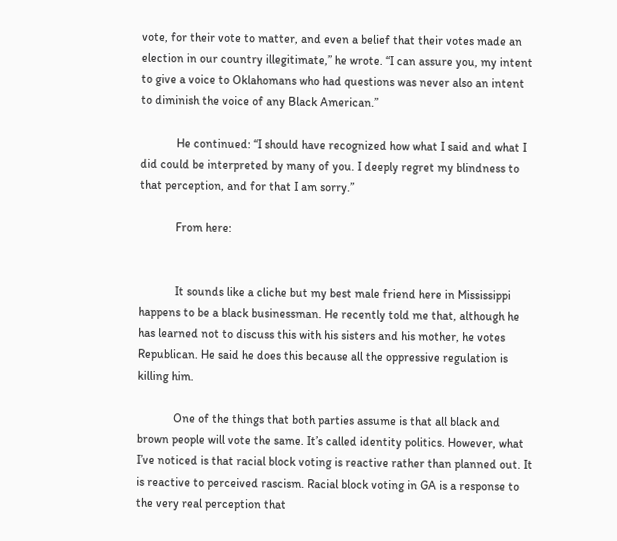vote, for their vote to matter, and even a belief that their votes made an election in our country illegitimate,” he wrote. “I can assure you, my intent to give a voice to Oklahomans who had questions was never also an intent to diminish the voice of any Black American.”

            He continued: “I should have recognized how what I said and what I did could be interpreted by many of you. I deeply regret my blindness to that perception, and for that I am sorry.”

            From here:


            It sounds like a cliche but my best male friend here in Mississippi happens to be a black businessman. He recently told me that, although he has learned not to discuss this with his sisters and his mother, he votes Republican. He said he does this because all the oppressive regulation is killing him.

            One of the things that both parties assume is that all black and brown people will vote the same. It’s called identity politics. However, what I’ve noticed is that racial block voting is reactive rather than planned out. It is reactive to perceived rascism. Racial block voting in GA is a response to the very real perception that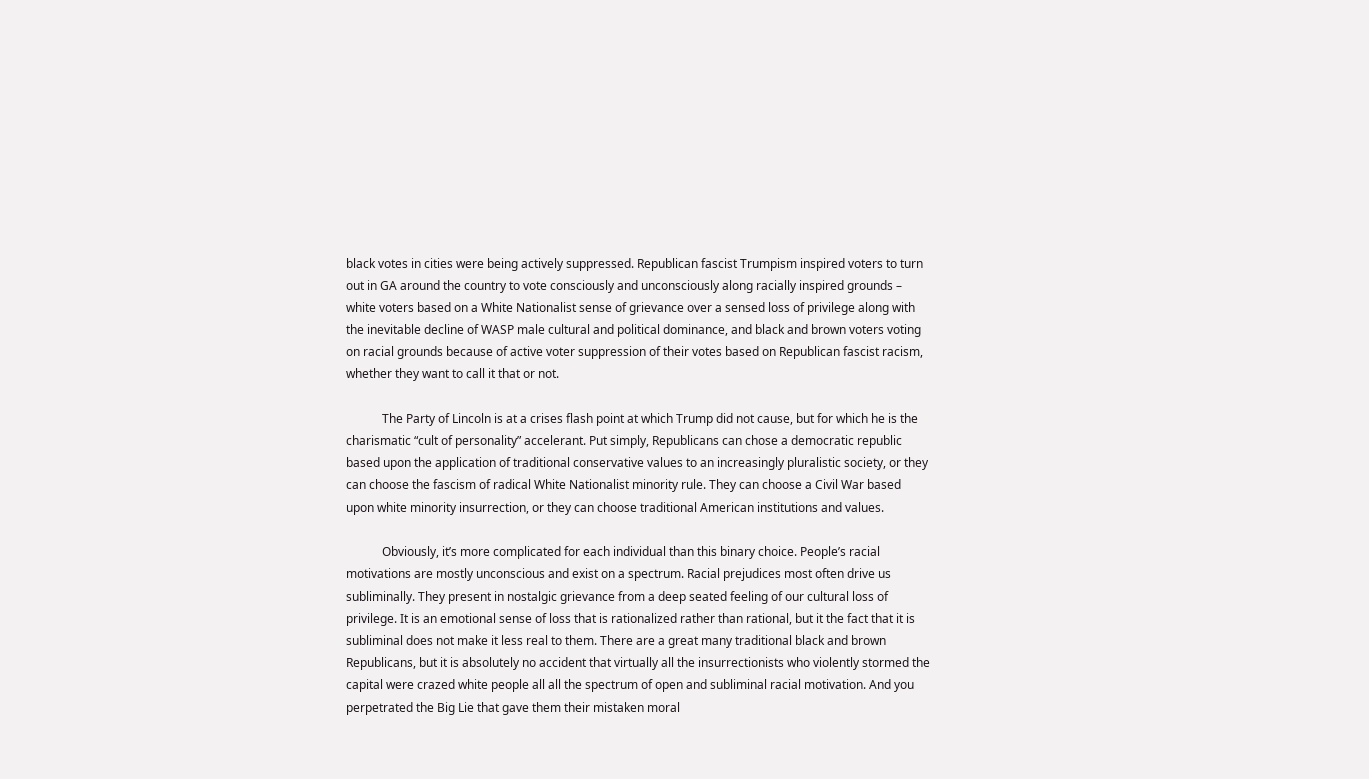black votes in cities were being actively suppressed. Republican fascist Trumpism inspired voters to turn out in GA around the country to vote consciously and unconsciously along racially inspired grounds – white voters based on a White Nationalist sense of grievance over a sensed loss of privilege along with the inevitable decline of WASP male cultural and political dominance, and black and brown voters voting on racial grounds because of active voter suppression of their votes based on Republican fascist racism, whether they want to call it that or not.

            The Party of Lincoln is at a crises flash point at which Trump did not cause, but for which he is the charismatic “cult of personality” accelerant. Put simply, Republicans can chose a democratic republic based upon the application of traditional conservative values to an increasingly pluralistic society, or they can choose the fascism of radical White Nationalist minority rule. They can choose a Civil War based upon white minority insurrection, or they can choose traditional American institutions and values.

            Obviously, it’s more complicated for each individual than this binary choice. People’s racial motivations are mostly unconscious and exist on a spectrum. Racial prejudices most often drive us subliminally. They present in nostalgic grievance from a deep seated feeling of our cultural loss of privilege. It is an emotional sense of loss that is rationalized rather than rational, but it the fact that it is subliminal does not make it less real to them. There are a great many traditional black and brown Republicans, but it is absolutely no accident that virtually all the insurrectionists who violently stormed the capital were crazed white people all all the spectrum of open and subliminal racial motivation. And you perpetrated the Big Lie that gave them their mistaken moral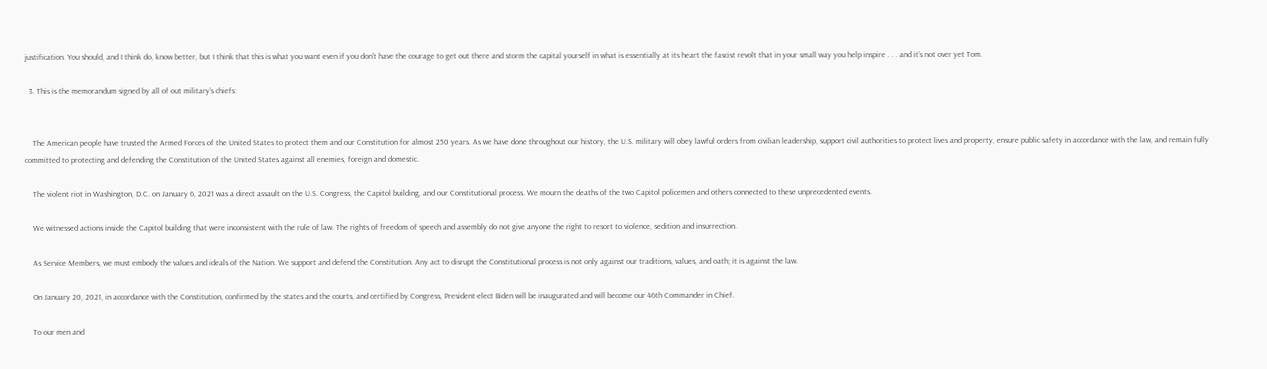justification. You should, and I think do, know better, but I think that this is what you want even if you don’t have the courage to get out there and storm the capital yourself in what is essentially at its heart the fascist revolt that in your small way you help inspire . . . and it’s not over yet Tom.

  3. This is the memorandum signed by all of out military’s chiefs:


    The American people have trusted the Armed Forces of the United States to protect them and our Constitution for almost 250 years. As we have done throughout our history, the U.S. military will obey lawful orders from civilian leadership, support civil authorities to protect lives and property, ensure public safety in accordance with the law, and remain fully committed to protecting and defending the Constitution of the United States against all enemies, foreign and domestic.

    The violent riot in Washington, D.C. on January 6, 2021 was a direct assault on the U.S. Congress, the Capitol building, and our Constitutional process. We mourn the deaths of the two Capitol policemen and others connected to these unprecedented events.

    We witnessed actions inside the Capitol building that were inconsistent with the rule of law. The rights of freedom of speech and assembly do not give anyone the right to resort to violence, sedition and insurrection.

    As Service Members, we must embody the values and ideals of the Nation. We support and defend the Constitution. Any act to disrupt the Constitutional process is not only against our traditions, values, and oath; it is against the law.

    On January 20, 2021, in accordance with the Constitution, confirmed by the states and the courts, and certified by Congress, President-elect Biden will be inaugurated and will become our 46th Commander in Chief.

    To our men and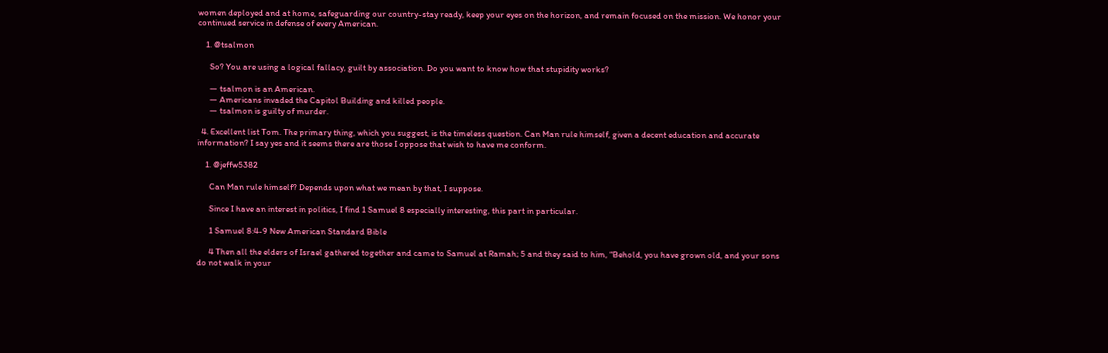women deployed and at home, safeguarding our country-stay ready, keep your eyes on the horizon, and remain focused on the mission. We honor your continued service in defense of every American.

    1. @tsalmon

      So? You are using a logical fallacy, guilt by association. Do you want to know how that stupidity works?

      — tsalmon is an American.
      — Americans invaded the Capitol Building and killed people.
      — tsalmon is guilty of murder.

  4. Excellent list Tom. The primary thing, which you suggest, is the timeless question. Can Man rule himself, given a decent education and accurate information? I say yes and it seems there are those I oppose that wish to have me conform.

    1. @jeffw5382

      Can Man rule himself? Depends upon what we mean by that, I suppose.

      Since I have an interest in politics, I find 1 Samuel 8 especially interesting, this part in particular.

      1 Samuel 8:4-9 New American Standard Bible

      4 Then all the elders of Israel gathered together and came to Samuel at Ramah; 5 and they said to him, “Behold, you have grown old, and your sons do not walk in your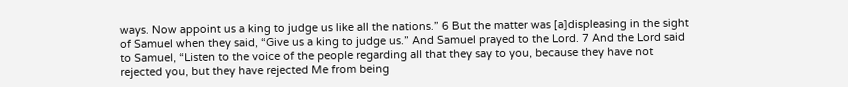ways. Now appoint us a king to judge us like all the nations.” 6 But the matter was [a]displeasing in the sight of Samuel when they said, “Give us a king to judge us.” And Samuel prayed to the Lord. 7 And the Lord said to Samuel, “Listen to the voice of the people regarding all that they say to you, because they have not rejected you, but they have rejected Me from being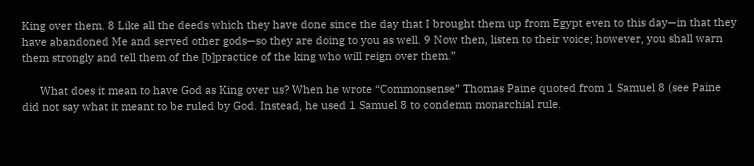King over them. 8 Like all the deeds which they have done since the day that I brought them up from Egypt even to this day—in that they have abandoned Me and served other gods—so they are doing to you as well. 9 Now then, listen to their voice; however, you shall warn them strongly and tell them of the [b]practice of the king who will reign over them.”

      What does it mean to have God as King over us? When he wrote “Commonsense” Thomas Paine quoted from 1 Samuel 8 (see Paine did not say what it meant to be ruled by God. Instead, he used 1 Samuel 8 to condemn monarchial rule.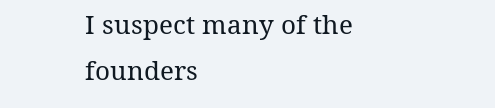I suspect many of the founders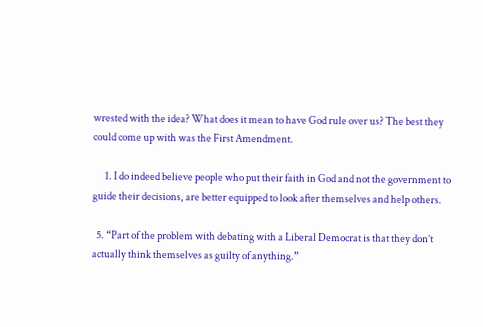wrested with the idea? What does it mean to have God rule over us? The best they could come up with was the First Amendment.

      1. I do indeed believe people who put their faith in God and not the government to guide their decisions, are better equipped to look after themselves and help others.

  5. “Part of the problem with debating with a Liberal Democrat is that they don’t actually think themselves as guilty of anything.”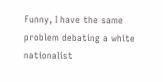Funny, I have the same problem debating a white nationalist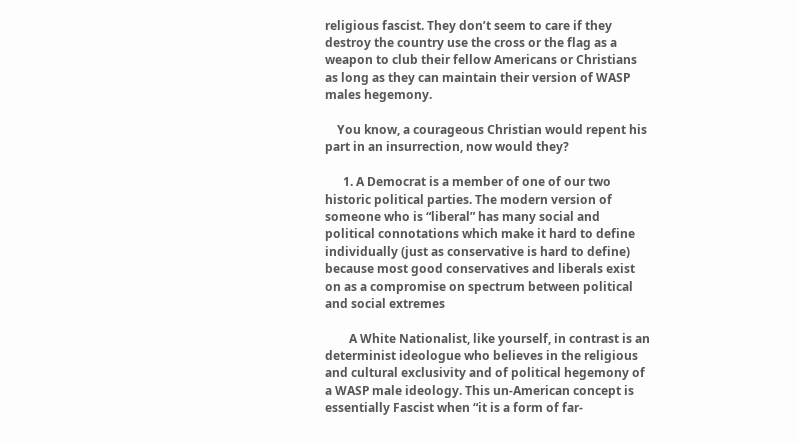religious fascist. They don’t seem to care if they destroy the country use the cross or the flag as a weapon to club their fellow Americans or Christians as long as they can maintain their version of WASP males hegemony.

    You know, a courageous Christian would repent his part in an insurrection, now would they?

      1. A Democrat is a member of one of our two historic political parties. The modern version of someone who is “liberal” has many social and political connotations which make it hard to define individually (just as conservative is hard to define) because most good conservatives and liberals exist on as a compromise on spectrum between political and social extremes

        A White Nationalist, like yourself, in contrast is an determinist ideologue who believes in the religious and cultural exclusivity and of political hegemony of a WASP male ideology. This un-American concept is essentially Fascist when “it is a form of far-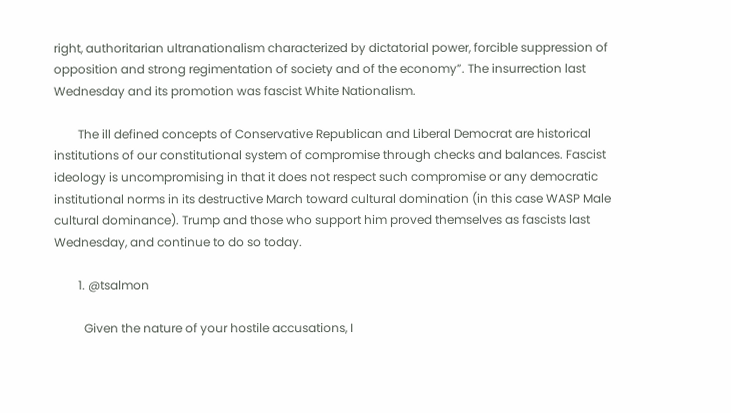right, authoritarian ultranationalism characterized by dictatorial power, forcible suppression of opposition and strong regimentation of society and of the economy”. The insurrection last Wednesday and its promotion was fascist White Nationalism.

        The ill defined concepts of Conservative Republican and Liberal Democrat are historical institutions of our constitutional system of compromise through checks and balances. Fascist ideology is uncompromising in that it does not respect such compromise or any democratic institutional norms in its destructive March toward cultural domination (in this case WASP Male cultural dominance). Trump and those who support him proved themselves as fascists last Wednesday, and continue to do so today.

        1. @tsalmon

          Given the nature of your hostile accusations, I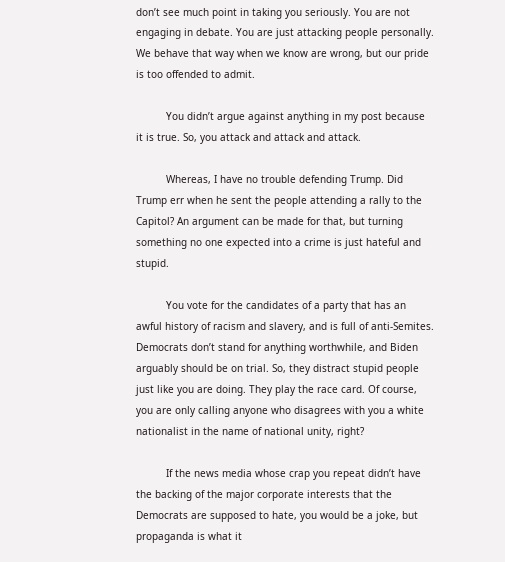don’t see much point in taking you seriously. You are not engaging in debate. You are just attacking people personally. We behave that way when we know are wrong, but our pride is too offended to admit.

          You didn’t argue against anything in my post because it is true. So, you attack and attack and attack.

          Whereas, I have no trouble defending Trump. Did Trump err when he sent the people attending a rally to the Capitol? An argument can be made for that, but turning something no one expected into a crime is just hateful and stupid.

          You vote for the candidates of a party that has an awful history of racism and slavery, and is full of anti-Semites. Democrats don’t stand for anything worthwhile, and Biden arguably should be on trial. So, they distract stupid people just like you are doing. They play the race card. Of course, you are only calling anyone who disagrees with you a white nationalist in the name of national unity, right?

          If the news media whose crap you repeat didn’t have the backing of the major corporate interests that the Democrats are supposed to hate, you would be a joke, but propaganda is what it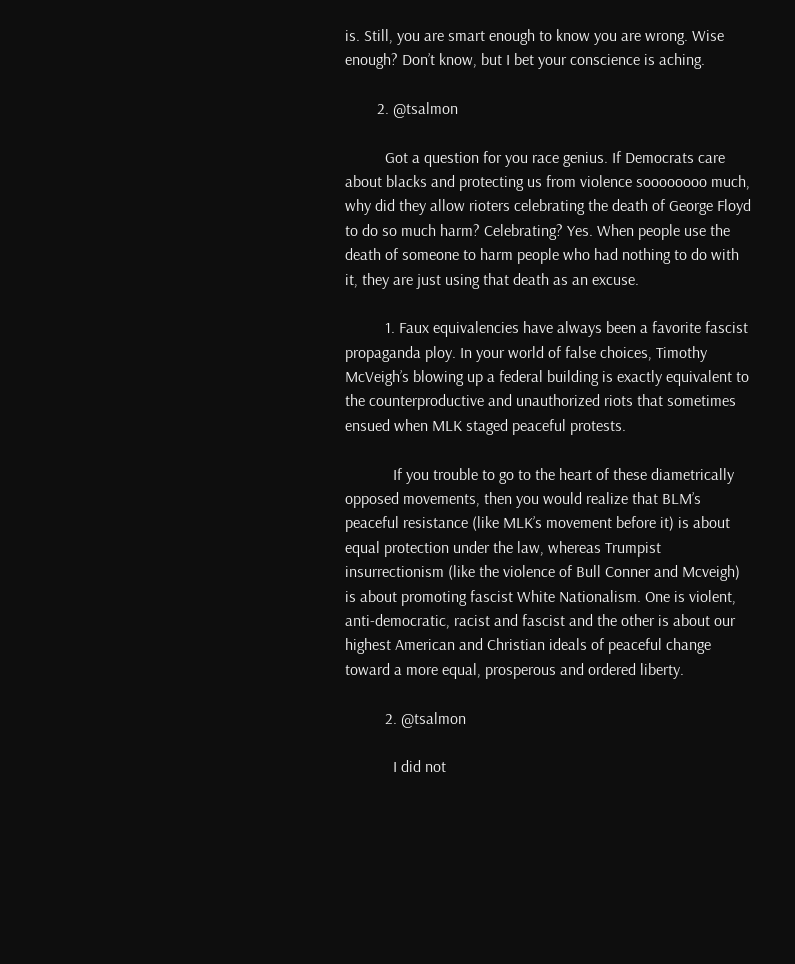is. Still, you are smart enough to know you are wrong. Wise enough? Don’t know, but I bet your conscience is aching.

        2. @tsalmon

          Got a question for you race genius. If Democrats care about blacks and protecting us from violence soooooooo much, why did they allow rioters celebrating the death of George Floyd to do so much harm? Celebrating? Yes. When people use the death of someone to harm people who had nothing to do with it, they are just using that death as an excuse.

          1. Faux equivalencies have always been a favorite fascist propaganda ploy. In your world of false choices, Timothy McVeigh’s blowing up a federal building is exactly equivalent to the counterproductive and unauthorized riots that sometimes ensued when MLK staged peaceful protests.

            If you trouble to go to the heart of these diametrically opposed movements, then you would realize that BLM’s peaceful resistance (like MLK’s movement before it) is about equal protection under the law, whereas Trumpist insurrectionism (like the violence of Bull Conner and Mcveigh) is about promoting fascist White Nationalism. One is violent, anti-democratic, racist and fascist and the other is about our highest American and Christian ideals of peaceful change toward a more equal, prosperous and ordered liberty.

          2. @tsalmon

            I did not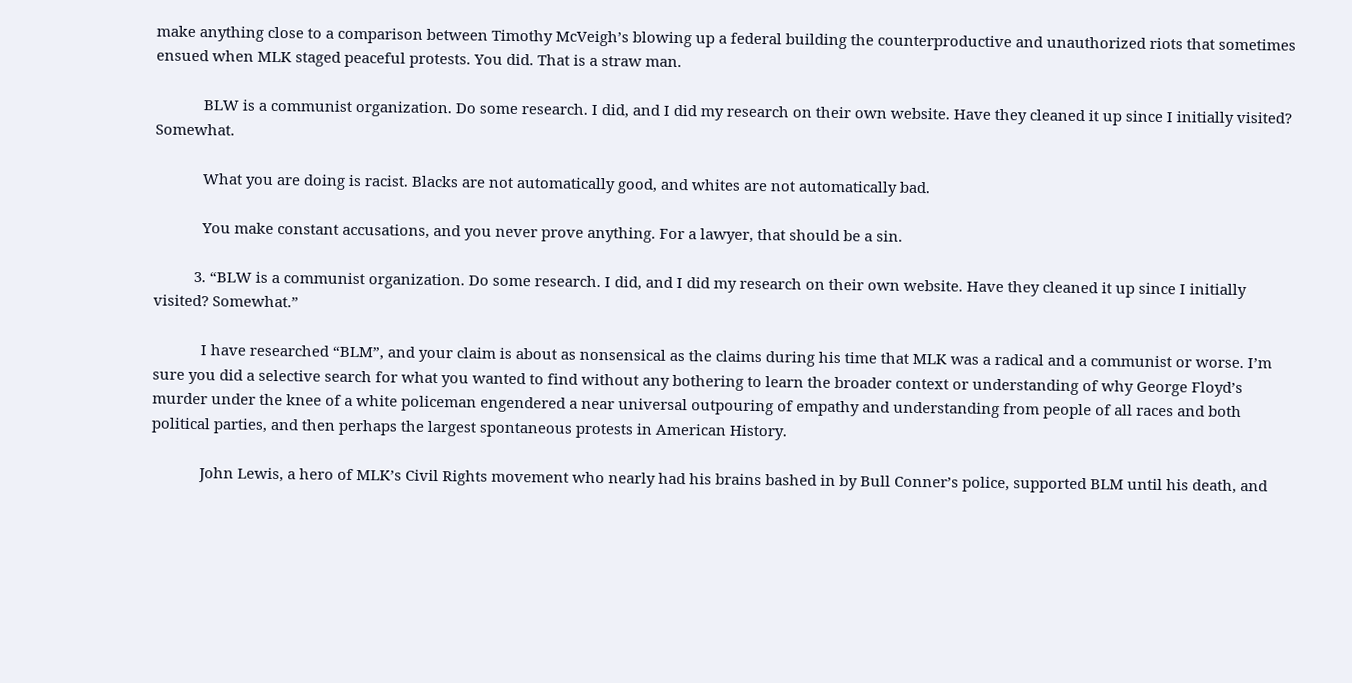make anything close to a comparison between Timothy McVeigh’s blowing up a federal building the counterproductive and unauthorized riots that sometimes ensued when MLK staged peaceful protests. You did. That is a straw man.

            BLW is a communist organization. Do some research. I did, and I did my research on their own website. Have they cleaned it up since I initially visited? Somewhat.

            What you are doing is racist. Blacks are not automatically good, and whites are not automatically bad.

            You make constant accusations, and you never prove anything. For a lawyer, that should be a sin.

          3. “BLW is a communist organization. Do some research. I did, and I did my research on their own website. Have they cleaned it up since I initially visited? Somewhat.”

            I have researched “BLM”, and your claim is about as nonsensical as the claims during his time that MLK was a radical and a communist or worse. I’m sure you did a selective search for what you wanted to find without any bothering to learn the broader context or understanding of why George Floyd’s murder under the knee of a white policeman engendered a near universal outpouring of empathy and understanding from people of all races and both political parties, and then perhaps the largest spontaneous protests in American History.

            John Lewis, a hero of MLK’s Civil Rights movement who nearly had his brains bashed in by Bull Conner’s police, supported BLM until his death, and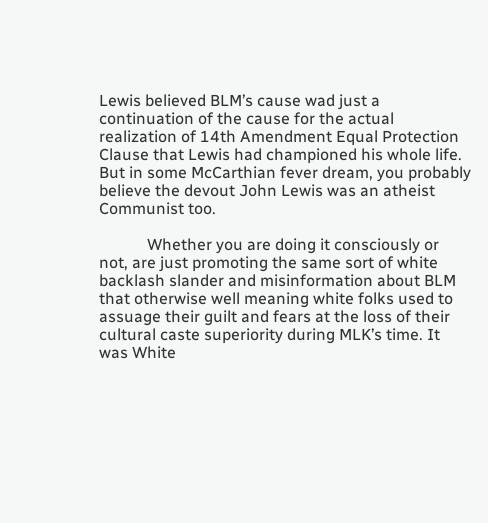Lewis believed BLM’s cause wad just a continuation of the cause for the actual realization of 14th Amendment Equal Protection Clause that Lewis had championed his whole life. But in some McCarthian fever dream, you probably believe the devout John Lewis was an atheist Communist too.

            Whether you are doing it consciously or not, are just promoting the same sort of white backlash slander and misinformation about BLM that otherwise well meaning white folks used to assuage their guilt and fears at the loss of their cultural caste superiority during MLK’s time. It was White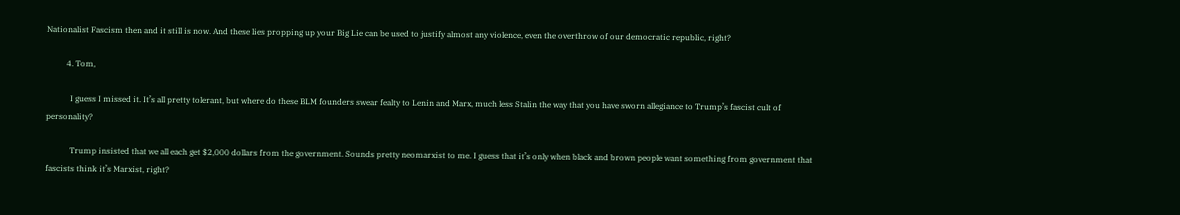Nationalist Fascism then and it still is now. And these lies propping up your Big Lie can be used to justify almost any violence, even the overthrow of our democratic republic, right?

          4. Tom,

            I guess I missed it. It’s all pretty tolerant, but where do these BLM founders swear fealty to Lenin and Marx, much less Stalin the way that you have sworn allegiance to Trump’s fascist cult of personality?

            Trump insisted that we all each get $2,000 dollars from the government. Sounds pretty neomarxist to me. I guess that it’s only when black and brown people want something from government that fascists think it’s Marxist, right?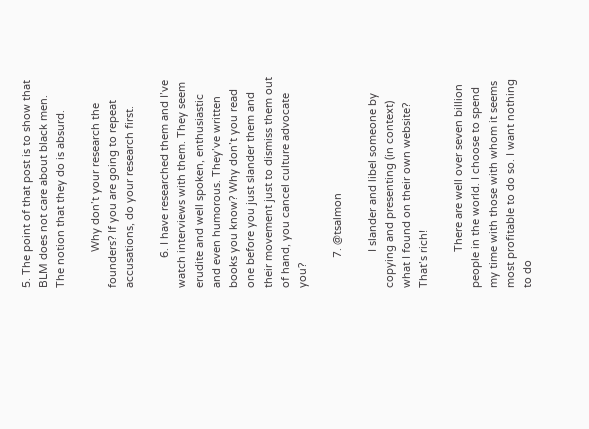5. The point of that post is to show that BLM does not care about black men. The notion that they do is absurd.

            Why don’t your research the founders? If you are going to repeat accusations, do your research first.

          6. I have researched them and I’ve watch interviews with them. They seem erudite and well spoken, enthusiastic and even humorous. They’ve written books you know? Why don’t you read one before you just slander them and their movement just to dismiss them out of hand, you cancel culture advocate you?

          7. @tsalmon

            I slander and libel someone by copying and presenting (in context) what I found on their own website? That’s rich!

            There are well over seven billion people in the world. I choose to spend my time with those with whom it seems most profitable to do so. I want nothing to do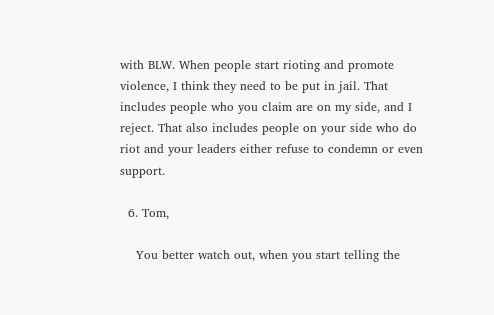with BLW. When people start rioting and promote violence, I think they need to be put in jail. That includes people who you claim are on my side, and I reject. That also includes people on your side who do riot and your leaders either refuse to condemn or even support.

  6. Tom,

    You better watch out, when you start telling the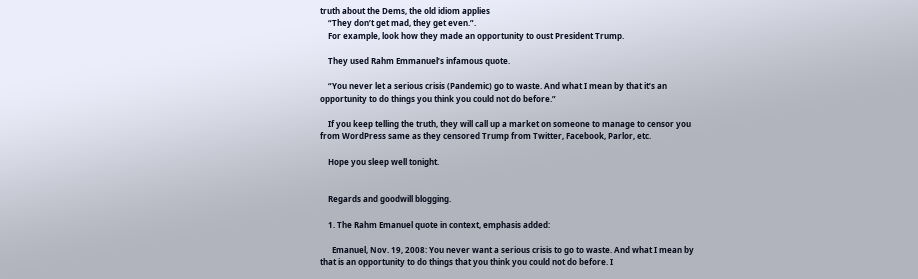truth about the Dems, the old idiom applies
    “They don’t get mad, they get even.”.
    For example, look how they made an opportunity to oust President Trump.

    They used Rahm Emmanuel’s infamous quote.

    “You never let a serious crisis (Pandemic) go to waste. And what I mean by that it’s an opportunity to do things you think you could not do before.”

    If you keep telling the truth, they will call up a market on someone to manage to censor you from WordPress same as they censored Trump from Twitter, Facebook, Parlor, etc.

    Hope you sleep well tonight.


    Regards and goodwill blogging.

    1. The Rahm Emanuel quote in context, emphasis added:

      Emanuel, Nov. 19, 2008: You never want a serious crisis to go to waste. And what I mean by that is an opportunity to do things that you think you could not do before. I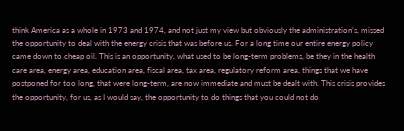think America as a whole in 1973 and 1974, and not just my view but obviously the administration’s, missed the opportunity to deal with the energy crisis that was before us. For a long time our entire energy policy came down to cheap oil. This is an opportunity, what used to be long-term problems, be they in the health care area, energy area, education area, fiscal area, tax area, regulatory reform area, things that we have postponed for too long, that were long-term, are now immediate and must be dealt with. This crisis provides the opportunity, for us, as I would say, the opportunity to do things that you could not do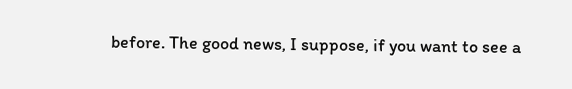before. The good news, I suppose, if you want to see a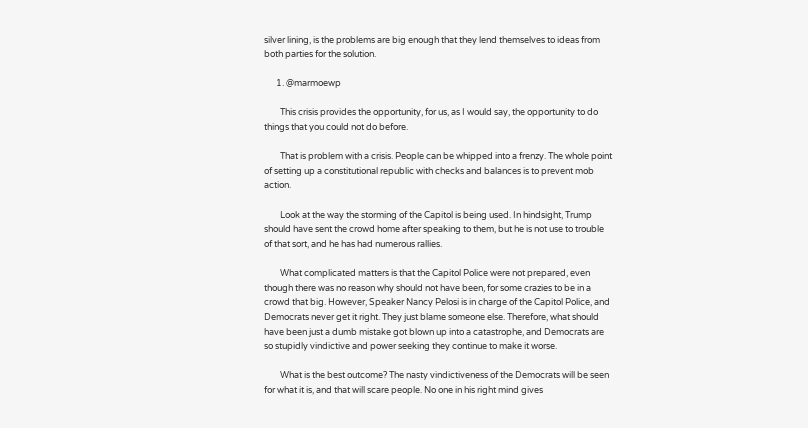silver lining, is the problems are big enough that they lend themselves to ideas from both parties for the solution.

      1. @marmoewp

        This crisis provides the opportunity, for us, as I would say, the opportunity to do things that you could not do before.

        That is problem with a crisis. People can be whipped into a frenzy. The whole point of setting up a constitutional republic with checks and balances is to prevent mob action.

        Look at the way the storming of the Capitol is being used. In hindsight, Trump should have sent the crowd home after speaking to them, but he is not use to trouble of that sort, and he has had numerous rallies.

        What complicated matters is that the Capitol Police were not prepared, even though there was no reason why should not have been, for some crazies to be in a crowd that big. However, Speaker Nancy Pelosi is in charge of the Capitol Police, and Democrats never get it right. They just blame someone else. Therefore, what should have been just a dumb mistake got blown up into a catastrophe, and Democrats are so stupidly vindictive and power seeking they continue to make it worse.

        What is the best outcome? The nasty vindictiveness of the Democrats will be seen for what it is, and that will scare people. No one in his right mind gives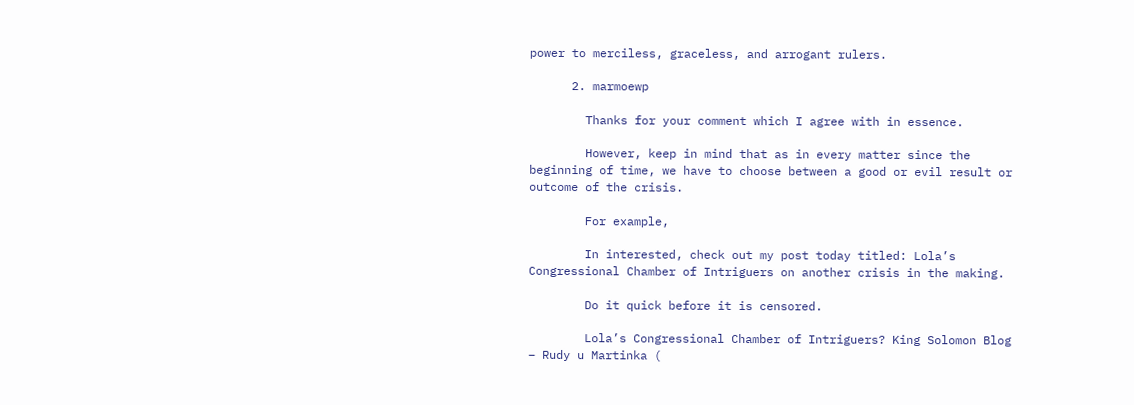power to merciless, graceless, and arrogant rulers.

      2. marmoewp

        Thanks for your comment which I agree with in essence.

        However, keep in mind that as in every matter since the beginning of time, we have to choose between a good or evil result or outcome of the crisis.

        For example,

        In interested, check out my post today titled: Lola’s Congressional Chamber of Intriguers on another crisis in the making.

        Do it quick before it is censored.

        Lola’s Congressional Chamber of Intriguers? King Solomon Blog – Rudy u Martinka (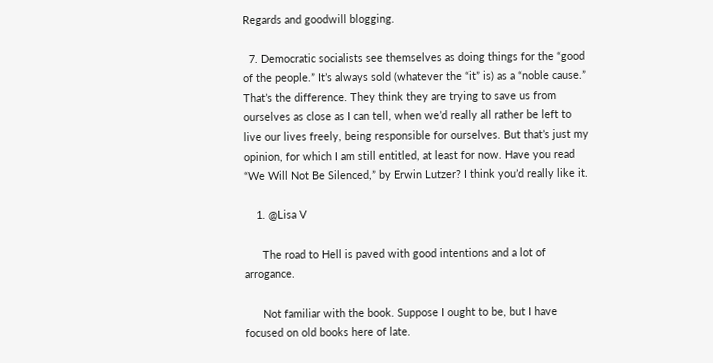Regards and goodwill blogging.

  7. Democratic socialists see themselves as doing things for the “good of the people.” It’s always sold (whatever the “it” is) as a “noble cause.” That’s the difference. They think they are trying to save us from ourselves as close as I can tell, when we’d really all rather be left to live our lives freely, being responsible for ourselves. But that’s just my opinion, for which I am still entitled, at least for now. Have you read “We Will Not Be Silenced,” by Erwin Lutzer? I think you’d really like it.

    1. @Lisa V

      The road to Hell is paved with good intentions and a lot of arrogance.

      Not familiar with the book. Suppose I ought to be, but I have focused on old books here of late.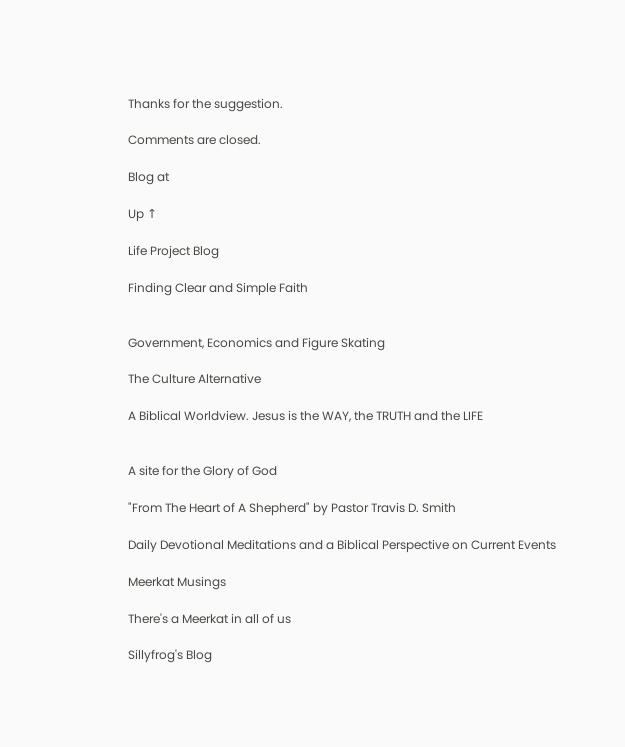Thanks for the suggestion.

Comments are closed.

Blog at

Up ↑

Life Project Blog

Finding Clear and Simple Faith


Government, Economics and Figure Skating

The Culture Alternative

A Biblical Worldview. Jesus is the WAY, the TRUTH and the LIFE


A site for the Glory of God

"From The Heart of A Shepherd" by Pastor Travis D. Smith

Daily Devotional Meditations and a Biblical Perspective on Current Events

Meerkat Musings

There's a Meerkat in all of us

Sillyfrog's Blog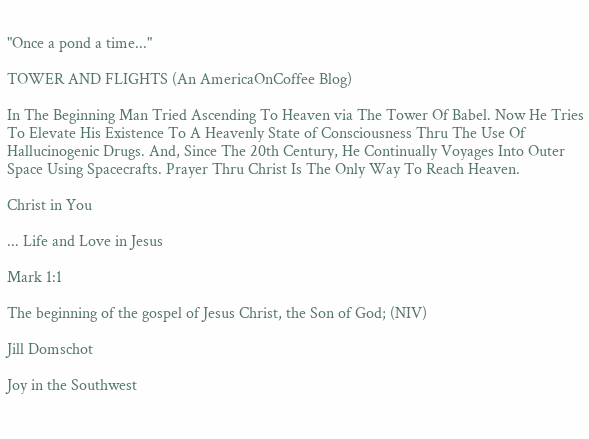"Once a pond a time..."

TOWER AND FLIGHTS (An AmericaOnCoffee Blog)

In The Beginning Man Tried Ascending To Heaven via The Tower Of Babel. Now He Tries To Elevate His Existence To A Heavenly State of Consciousness Thru The Use Of Hallucinogenic Drugs. And, Since The 20th Century, He Continually Voyages Into Outer Space Using Spacecrafts. Prayer Thru Christ Is The Only Way To Reach Heaven.

Christ in You

... Life and Love in Jesus

Mark 1:1

The beginning of the gospel of Jesus Christ, the Son of God; (NIV)

Jill Domschot

Joy in the Southwest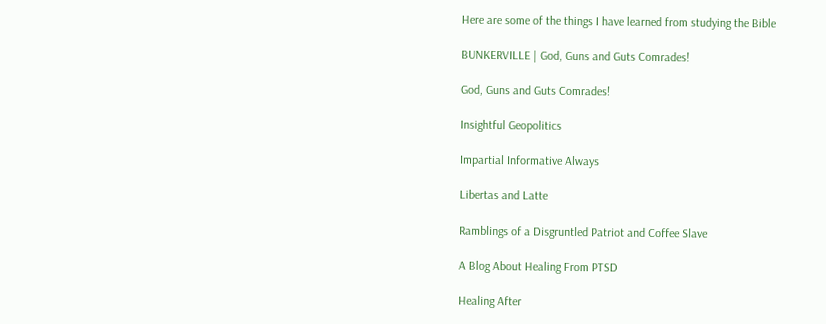Here are some of the things I have learned from studying the Bible

BUNKERVILLE | God, Guns and Guts Comrades!

God, Guns and Guts Comrades!

Insightful Geopolitics

Impartial Informative Always

Libertas and Latte

Ramblings of a Disgruntled Patriot and Coffee Slave

A Blog About Healing From PTSD

Healing After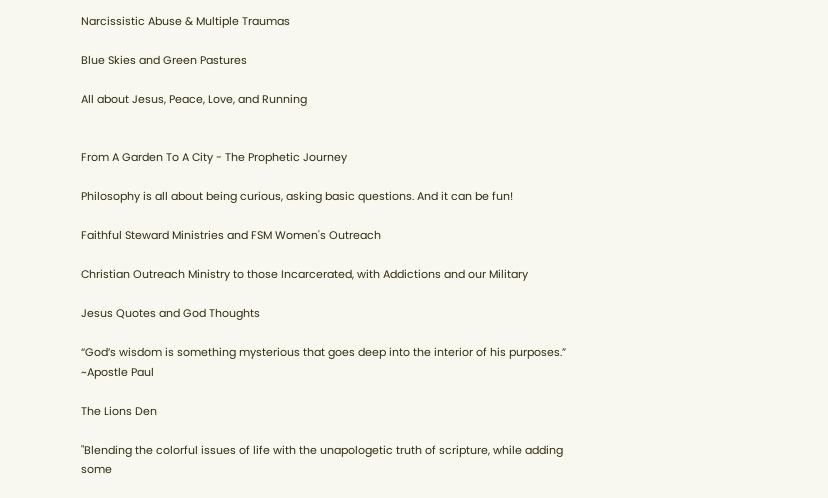Narcissistic Abuse & Multiple Traumas

Blue Skies and Green Pastures

All about Jesus, Peace, Love, and Running


From A Garden To A City - The Prophetic Journey

Philosophy is all about being curious, asking basic questions. And it can be fun!

Faithful Steward Ministries and FSM Women's Outreach

Christian Outreach Ministry to those Incarcerated, with Addictions and our Military

Jesus Quotes and God Thoughts

“God’s wisdom is something mysterious that goes deep into the interior of his purposes.” ~Apostle Paul

The Lions Den

"Blending the colorful issues of life with the unapologetic truth of scripture, while adding some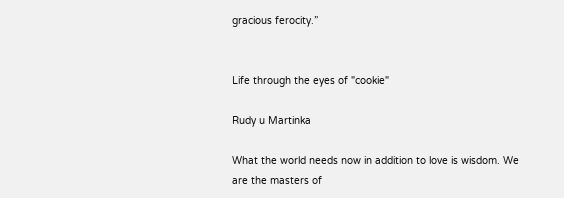gracious ferocity.”


Life through the eyes of "cookie"

Rudy u Martinka

What the world needs now in addition to love is wisdom. We are the masters of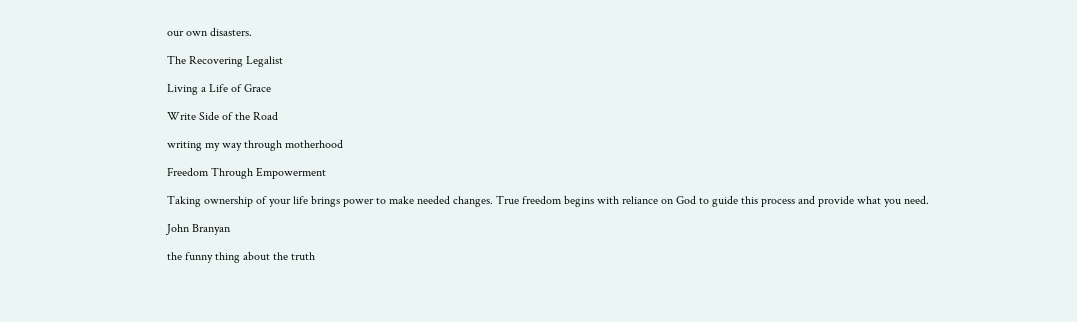our own disasters.

The Recovering Legalist

Living a Life of Grace

Write Side of the Road

writing my way through motherhood

Freedom Through Empowerment

Taking ownership of your life brings power to make needed changes. True freedom begins with reliance on God to guide this process and provide what you need.

John Branyan

the funny thing about the truth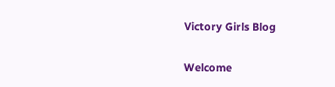Victory Girls Blog

Welcome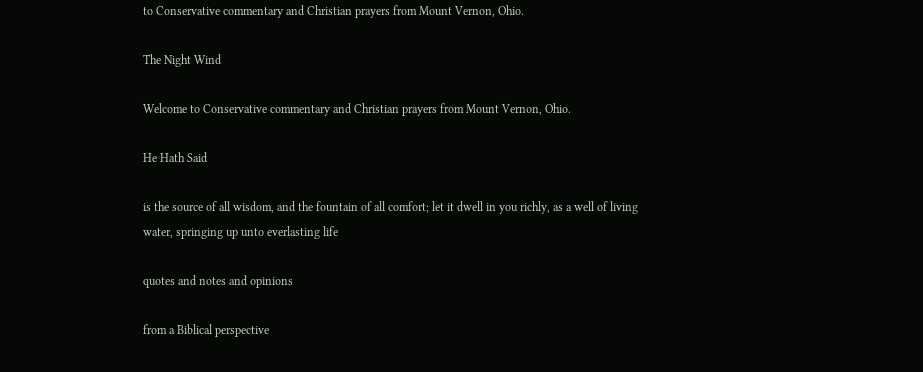to Conservative commentary and Christian prayers from Mount Vernon, Ohio.

The Night Wind

Welcome to Conservative commentary and Christian prayers from Mount Vernon, Ohio.

He Hath Said

is the source of all wisdom, and the fountain of all comfort; let it dwell in you richly, as a well of living water, springing up unto everlasting life

quotes and notes and opinions

from a Biblical perspective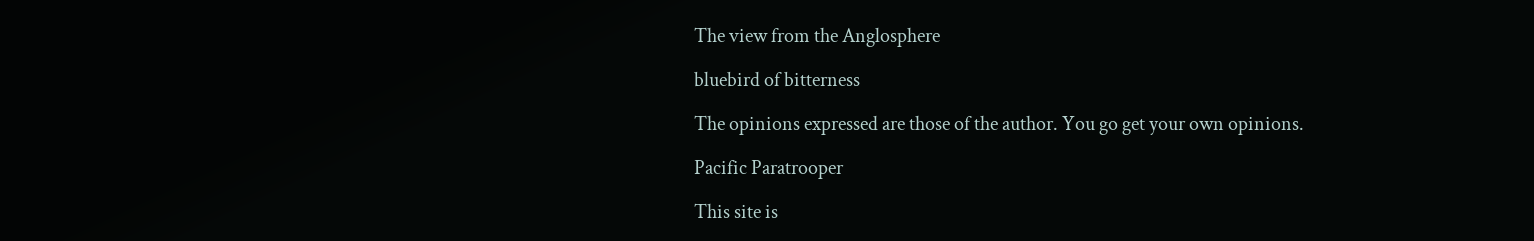The view from the Anglosphere

bluebird of bitterness

The opinions expressed are those of the author. You go get your own opinions.

Pacific Paratrooper

This site is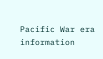Pacific War era information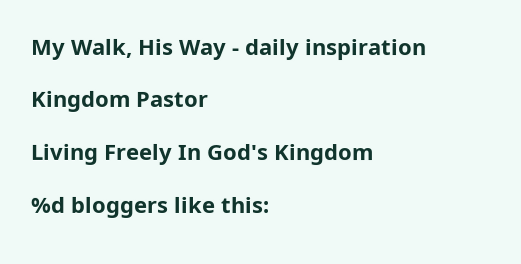My Walk, His Way - daily inspiration

Kingdom Pastor

Living Freely In God's Kingdom

%d bloggers like this: